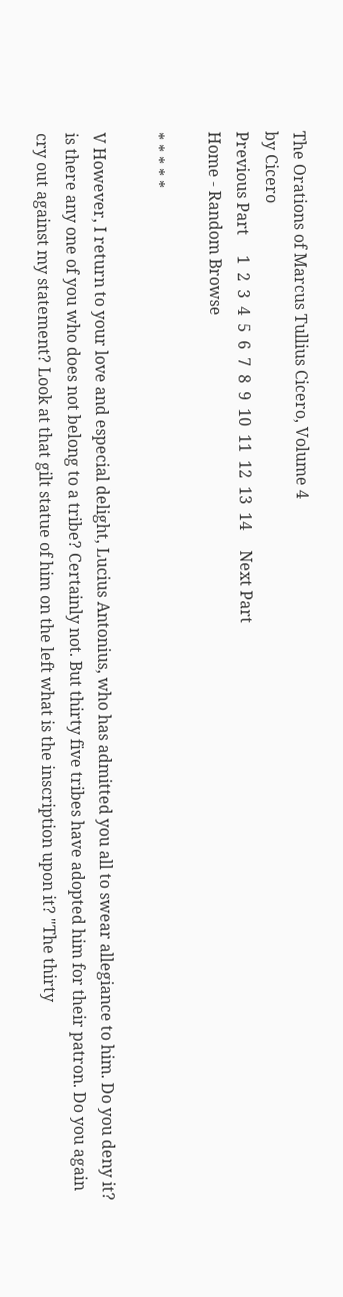The Orations of Marcus Tullius Cicero, Volume 4
by Cicero
Previous Part     1  2  3  4  5  6  7  8  9  10  11  12  13  14     Next Part
Home - Random Browse

* * * * *

V However, I return to your love and especial delight, Lucius Antonius, who has admitted you all to swear allegiance to him. Do you deny it? is there any one of you who does not belong to a tribe? Certainly not. But thirty five tribes have adopted him for their patron. Do you again cry out against my statement? Look at that gilt statue of him on the left what is the inscription upon it? "The thirty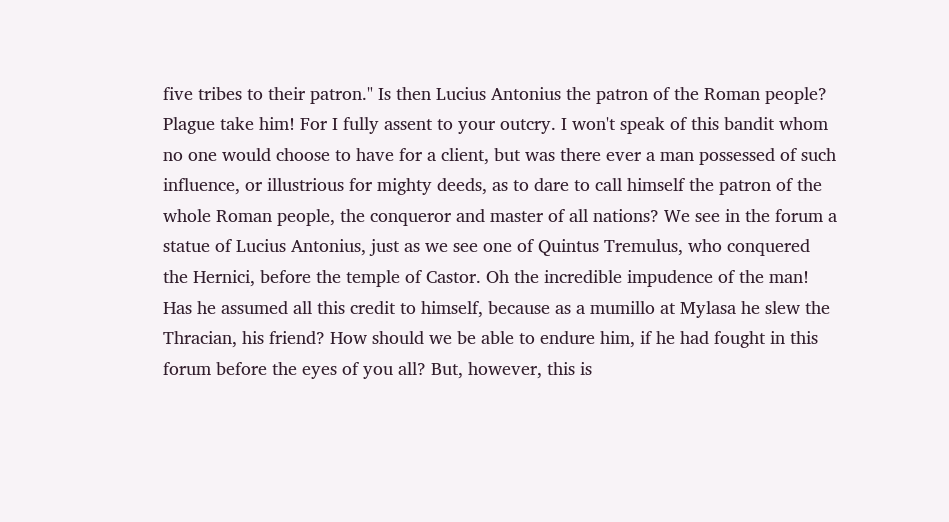five tribes to their patron." Is then Lucius Antonius the patron of the Roman people? Plague take him! For I fully assent to your outcry. I won't speak of this bandit whom no one would choose to have for a client, but was there ever a man possessed of such influence, or illustrious for mighty deeds, as to dare to call himself the patron of the whole Roman people, the conqueror and master of all nations? We see in the forum a statue of Lucius Antonius, just as we see one of Quintus Tremulus, who conquered the Hernici, before the temple of Castor. Oh the incredible impudence of the man! Has he assumed all this credit to himself, because as a mumillo at Mylasa he slew the Thracian, his friend? How should we be able to endure him, if he had fought in this forum before the eyes of you all? But, however, this is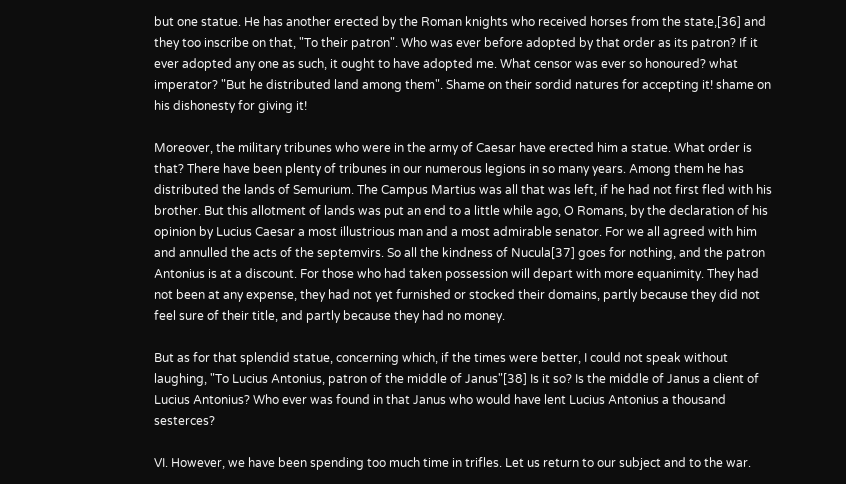but one statue. He has another erected by the Roman knights who received horses from the state,[36] and they too inscribe on that, "To their patron". Who was ever before adopted by that order as its patron? If it ever adopted any one as such, it ought to have adopted me. What censor was ever so honoured? what imperator? "But he distributed land among them". Shame on their sordid natures for accepting it! shame on his dishonesty for giving it!

Moreover, the military tribunes who were in the army of Caesar have erected him a statue. What order is that? There have been plenty of tribunes in our numerous legions in so many years. Among them he has distributed the lands of Semurium. The Campus Martius was all that was left, if he had not first fled with his brother. But this allotment of lands was put an end to a little while ago, O Romans, by the declaration of his opinion by Lucius Caesar a most illustrious man and a most admirable senator. For we all agreed with him and annulled the acts of the septemvirs. So all the kindness of Nucula[37] goes for nothing, and the patron Antonius is at a discount. For those who had taken possession will depart with more equanimity. They had not been at any expense, they had not yet furnished or stocked their domains, partly because they did not feel sure of their title, and partly because they had no money.

But as for that splendid statue, concerning which, if the times were better, I could not speak without laughing, "To Lucius Antonius, patron of the middle of Janus"[38] Is it so? Is the middle of Janus a client of Lucius Antonius? Who ever was found in that Janus who would have lent Lucius Antonius a thousand sesterces?

VI. However, we have been spending too much time in trifles. Let us return to our subject and to the war.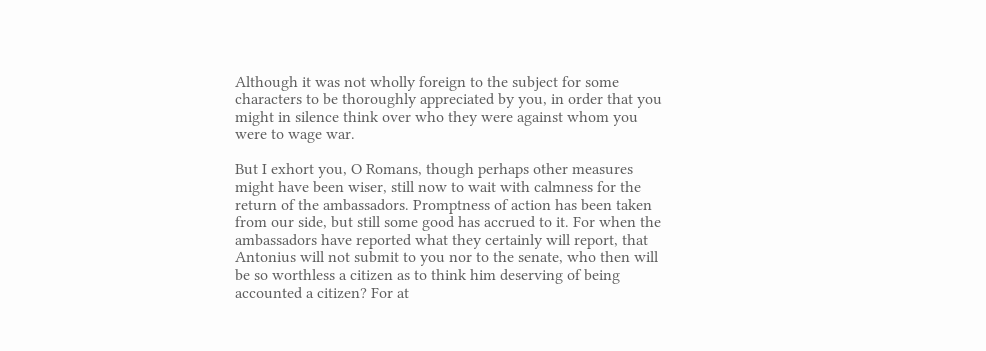Although it was not wholly foreign to the subject for some characters to be thoroughly appreciated by you, in order that you might in silence think over who they were against whom you were to wage war.

But I exhort you, O Romans, though perhaps other measures might have been wiser, still now to wait with calmness for the return of the ambassadors. Promptness of action has been taken from our side, but still some good has accrued to it. For when the ambassadors have reported what they certainly will report, that Antonius will not submit to you nor to the senate, who then will be so worthless a citizen as to think him deserving of being accounted a citizen? For at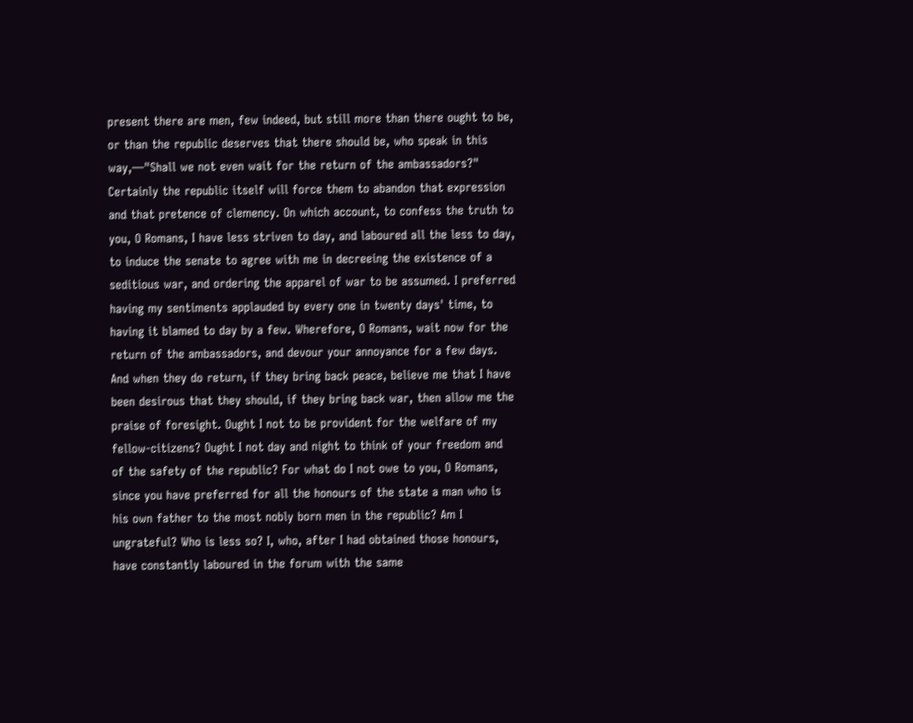present there are men, few indeed, but still more than there ought to be, or than the republic deserves that there should be, who speak in this way,—"Shall we not even wait for the return of the ambassadors?" Certainly the republic itself will force them to abandon that expression and that pretence of clemency. On which account, to confess the truth to you, O Romans, I have less striven to day, and laboured all the less to day, to induce the senate to agree with me in decreeing the existence of a seditious war, and ordering the apparel of war to be assumed. I preferred having my sentiments applauded by every one in twenty days' time, to having it blamed to day by a few. Wherefore, O Romans, wait now for the return of the ambassadors, and devour your annoyance for a few days. And when they do return, if they bring back peace, believe me that I have been desirous that they should, if they bring back war, then allow me the praise of foresight. Ought I not to be provident for the welfare of my fellow-citizens? Ought I not day and night to think of your freedom and of the safety of the republic? For what do I not owe to you, O Romans, since you have preferred for all the honours of the state a man who is his own father to the most nobly born men in the republic? Am I ungrateful? Who is less so? I, who, after I had obtained those honours, have constantly laboured in the forum with the same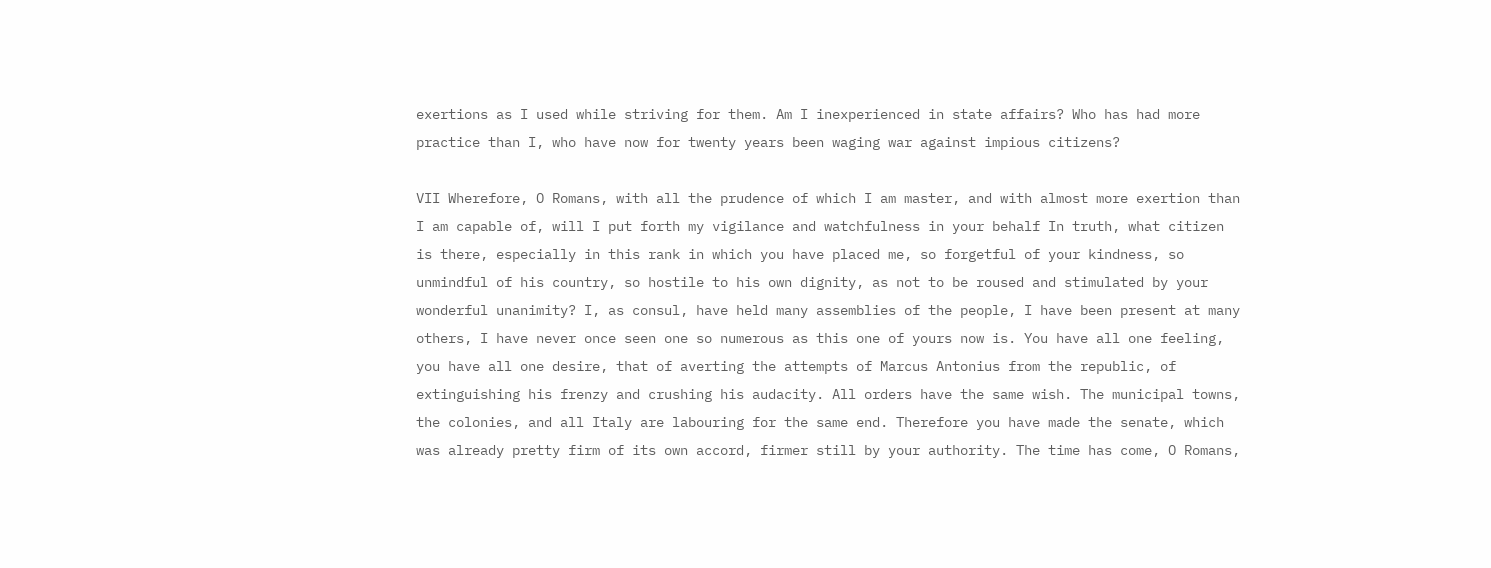exertions as I used while striving for them. Am I inexperienced in state affairs? Who has had more practice than I, who have now for twenty years been waging war against impious citizens?

VII Wherefore, O Romans, with all the prudence of which I am master, and with almost more exertion than I am capable of, will I put forth my vigilance and watchfulness in your behalf In truth, what citizen is there, especially in this rank in which you have placed me, so forgetful of your kindness, so unmindful of his country, so hostile to his own dignity, as not to be roused and stimulated by your wonderful unanimity? I, as consul, have held many assemblies of the people, I have been present at many others, I have never once seen one so numerous as this one of yours now is. You have all one feeling, you have all one desire, that of averting the attempts of Marcus Antonius from the republic, of extinguishing his frenzy and crushing his audacity. All orders have the same wish. The municipal towns, the colonies, and all Italy are labouring for the same end. Therefore you have made the senate, which was already pretty firm of its own accord, firmer still by your authority. The time has come, O Romans,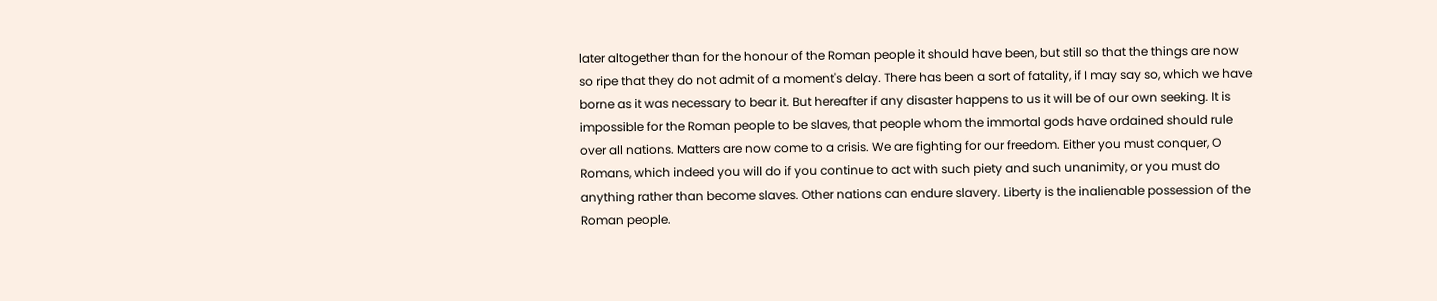later altogether than for the honour of the Roman people it should have been, but still so that the things are now so ripe that they do not admit of a moment's delay. There has been a sort of fatality, if I may say so, which we have borne as it was necessary to bear it. But hereafter if any disaster happens to us it will be of our own seeking. It is impossible for the Roman people to be slaves, that people whom the immortal gods have ordained should rule over all nations. Matters are now come to a crisis. We are fighting for our freedom. Either you must conquer, O Romans, which indeed you will do if you continue to act with such piety and such unanimity, or you must do anything rather than become slaves. Other nations can endure slavery. Liberty is the inalienable possession of the Roman people.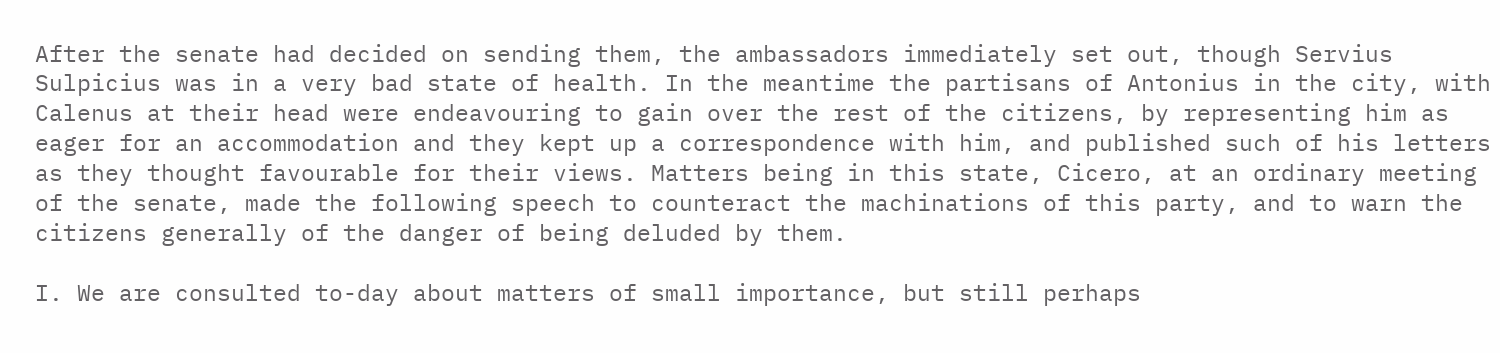After the senate had decided on sending them, the ambassadors immediately set out, though Servius Sulpicius was in a very bad state of health. In the meantime the partisans of Antonius in the city, with Calenus at their head were endeavouring to gain over the rest of the citizens, by representing him as eager for an accommodation and they kept up a correspondence with him, and published such of his letters as they thought favourable for their views. Matters being in this state, Cicero, at an ordinary meeting of the senate, made the following speech to counteract the machinations of this party, and to warn the citizens generally of the danger of being deluded by them.

I. We are consulted to-day about matters of small importance, but still perhaps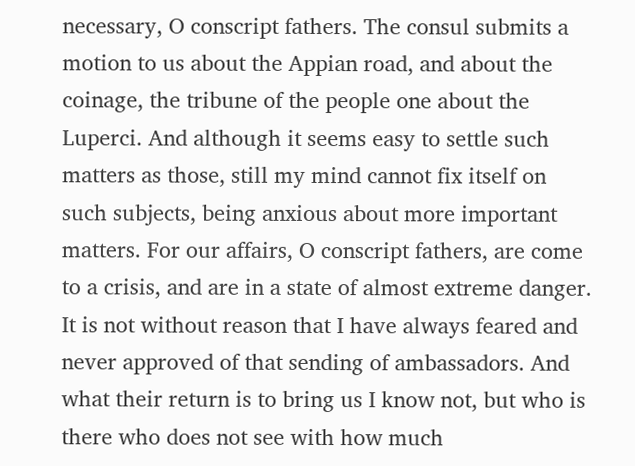necessary, O conscript fathers. The consul submits a motion to us about the Appian road, and about the coinage, the tribune of the people one about the Luperci. And although it seems easy to settle such matters as those, still my mind cannot fix itself on such subjects, being anxious about more important matters. For our affairs, O conscript fathers, are come to a crisis, and are in a state of almost extreme danger. It is not without reason that I have always feared and never approved of that sending of ambassadors. And what their return is to bring us I know not, but who is there who does not see with how much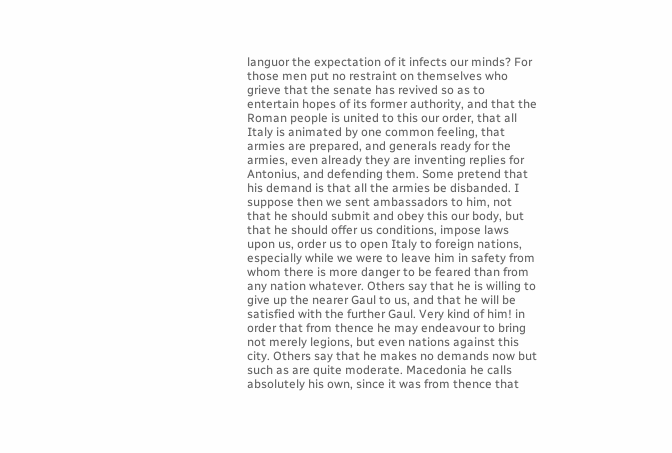languor the expectation of it infects our minds? For those men put no restraint on themselves who grieve that the senate has revived so as to entertain hopes of its former authority, and that the Roman people is united to this our order, that all Italy is animated by one common feeling, that armies are prepared, and generals ready for the armies, even already they are inventing replies for Antonius, and defending them. Some pretend that his demand is that all the armies be disbanded. I suppose then we sent ambassadors to him, not that he should submit and obey this our body, but that he should offer us conditions, impose laws upon us, order us to open Italy to foreign nations, especially while we were to leave him in safety from whom there is more danger to be feared than from any nation whatever. Others say that he is willing to give up the nearer Gaul to us, and that he will be satisfied with the further Gaul. Very kind of him! in order that from thence he may endeavour to bring not merely legions, but even nations against this city. Others say that he makes no demands now but such as are quite moderate. Macedonia he calls absolutely his own, since it was from thence that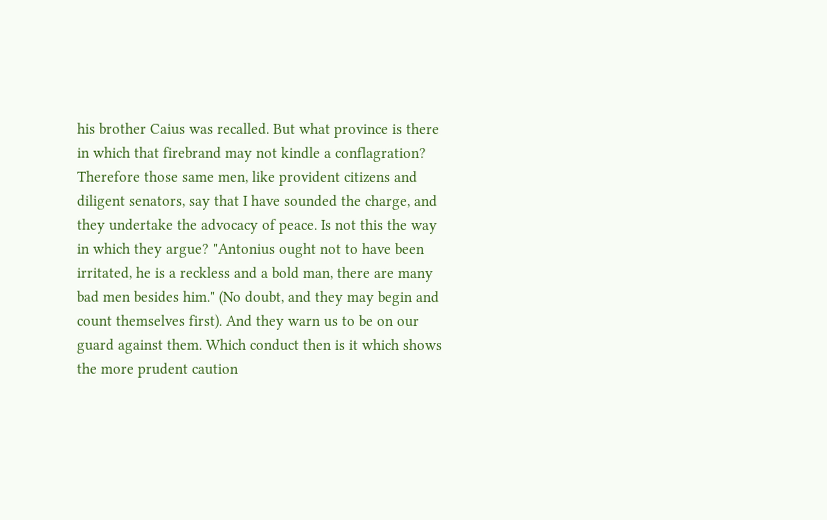his brother Caius was recalled. But what province is there in which that firebrand may not kindle a conflagration? Therefore those same men, like provident citizens and diligent senators, say that I have sounded the charge, and they undertake the advocacy of peace. Is not this the way in which they argue? "Antonius ought not to have been irritated, he is a reckless and a bold man, there are many bad men besides him." (No doubt, and they may begin and count themselves first). And they warn us to be on our guard against them. Which conduct then is it which shows the more prudent caution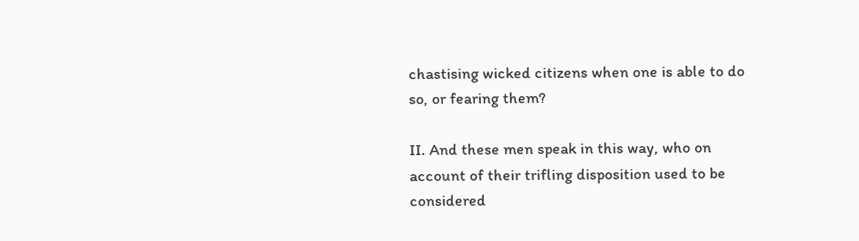chastising wicked citizens when one is able to do so, or fearing them?

II. And these men speak in this way, who on account of their trifling disposition used to be considered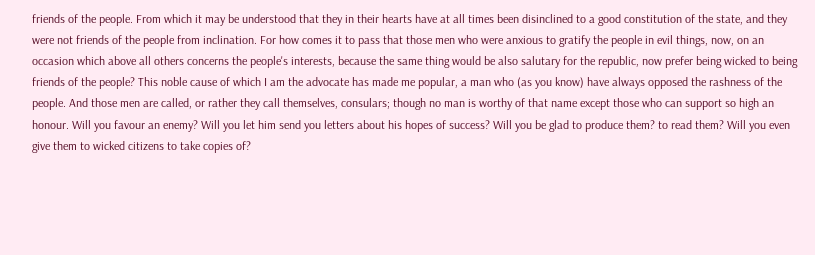friends of the people. From which it may be understood that they in their hearts have at all times been disinclined to a good constitution of the state, and they were not friends of the people from inclination. For how comes it to pass that those men who were anxious to gratify the people in evil things, now, on an occasion which above all others concerns the people's interests, because the same thing would be also salutary for the republic, now prefer being wicked to being friends of the people? This noble cause of which I am the advocate has made me popular, a man who (as you know) have always opposed the rashness of the people. And those men are called, or rather they call themselves, consulars; though no man is worthy of that name except those who can support so high an honour. Will you favour an enemy? Will you let him send you letters about his hopes of success? Will you be glad to produce them? to read them? Will you even give them to wicked citizens to take copies of?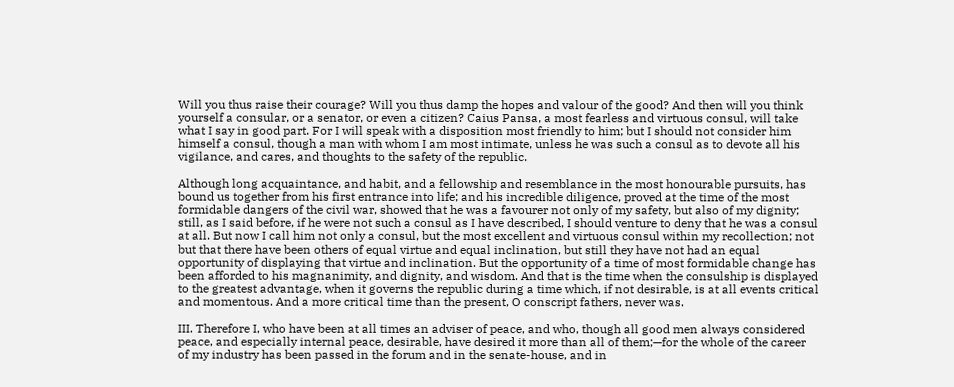Will you thus raise their courage? Will you thus damp the hopes and valour of the good? And then will you think yourself a consular, or a senator, or even a citizen? Caius Pansa, a most fearless and virtuous consul, will take what I say in good part. For I will speak with a disposition most friendly to him; but I should not consider him himself a consul, though a man with whom I am most intimate, unless he was such a consul as to devote all his vigilance, and cares, and thoughts to the safety of the republic.

Although long acquaintance, and habit, and a fellowship and resemblance in the most honourable pursuits, has bound us together from his first entrance into life; and his incredible diligence, proved at the time of the most formidable dangers of the civil war, showed that he was a favourer not only of my safety, but also of my dignity; still, as I said before, if he were not such a consul as I have described, I should venture to deny that he was a consul at all. But now I call him not only a consul, but the most excellent and virtuous consul within my recollection; not but that there have been others of equal virtue and equal inclination, but still they have not had an equal opportunity of displaying that virtue and inclination. But the opportunity of a time of most formidable change has been afforded to his magnanimity, and dignity, and wisdom. And that is the time when the consulship is displayed to the greatest advantage, when it governs the republic during a time which, if not desirable, is at all events critical and momentous. And a more critical time than the present, O conscript fathers, never was.

III. Therefore I, who have been at all times an adviser of peace, and who, though all good men always considered peace, and especially internal peace, desirable, have desired it more than all of them;—for the whole of the career of my industry has been passed in the forum and in the senate-house, and in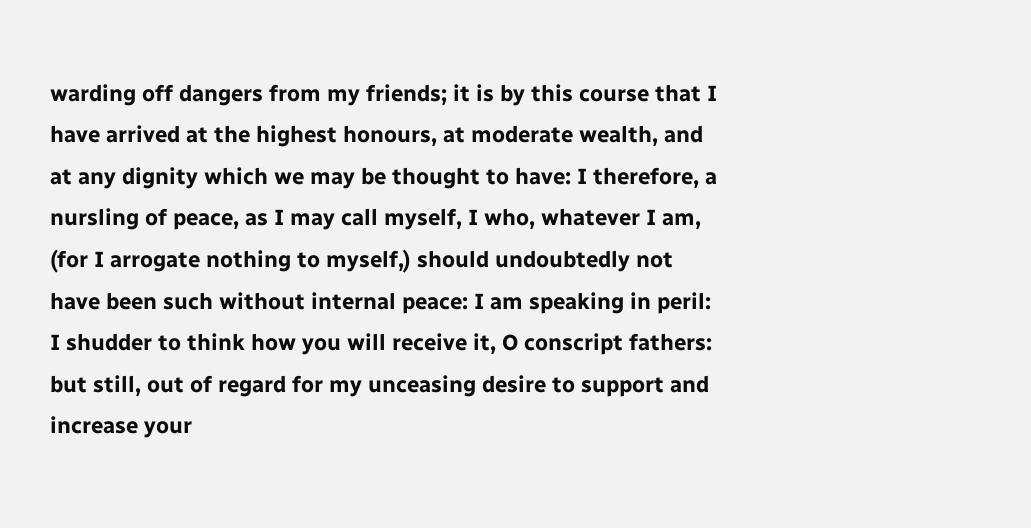warding off dangers from my friends; it is by this course that I have arrived at the highest honours, at moderate wealth, and at any dignity which we may be thought to have: I therefore, a nursling of peace, as I may call myself, I who, whatever I am, (for I arrogate nothing to myself,) should undoubtedly not have been such without internal peace: I am speaking in peril: I shudder to think how you will receive it, O conscript fathers: but still, out of regard for my unceasing desire to support and increase your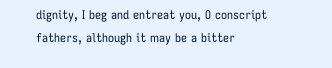dignity, I beg and entreat you, O conscript fathers, although it may be a bitter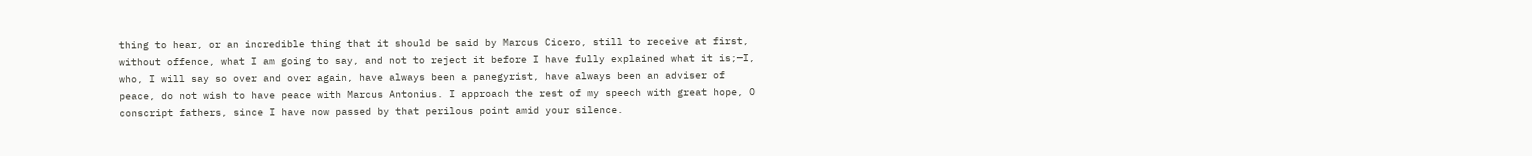thing to hear, or an incredible thing that it should be said by Marcus Cicero, still to receive at first, without offence, what I am going to say, and not to reject it before I have fully explained what it is;—I, who, I will say so over and over again, have always been a panegyrist, have always been an adviser of peace, do not wish to have peace with Marcus Antonius. I approach the rest of my speech with great hope, O conscript fathers, since I have now passed by that perilous point amid your silence.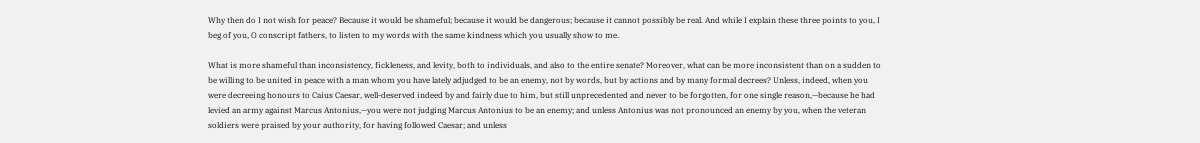Why then do I not wish for peace? Because it would be shameful; because it would be dangerous; because it cannot possibly be real. And while I explain these three points to you, I beg of you, O conscript fathers, to listen to my words with the same kindness which you usually show to me.

What is more shameful than inconsistency, fickleness, and levity, both to individuals, and also to the entire senate? Moreover, what can be more inconsistent than on a sudden to be willing to be united in peace with a man whom you have lately adjudged to be an enemy, not by words, but by actions and by many formal decrees? Unless, indeed, when you were decreeing honours to Caius Caesar, well-deserved indeed by and fairly due to him, but still unprecedented and never to be forgotten, for one single reason,—because he had levied an army against Marcus Antonius,—you were not judging Marcus Antonius to be an enemy; and unless Antonius was not pronounced an enemy by you, when the veteran soldiers were praised by your authority, for having followed Caesar; and unless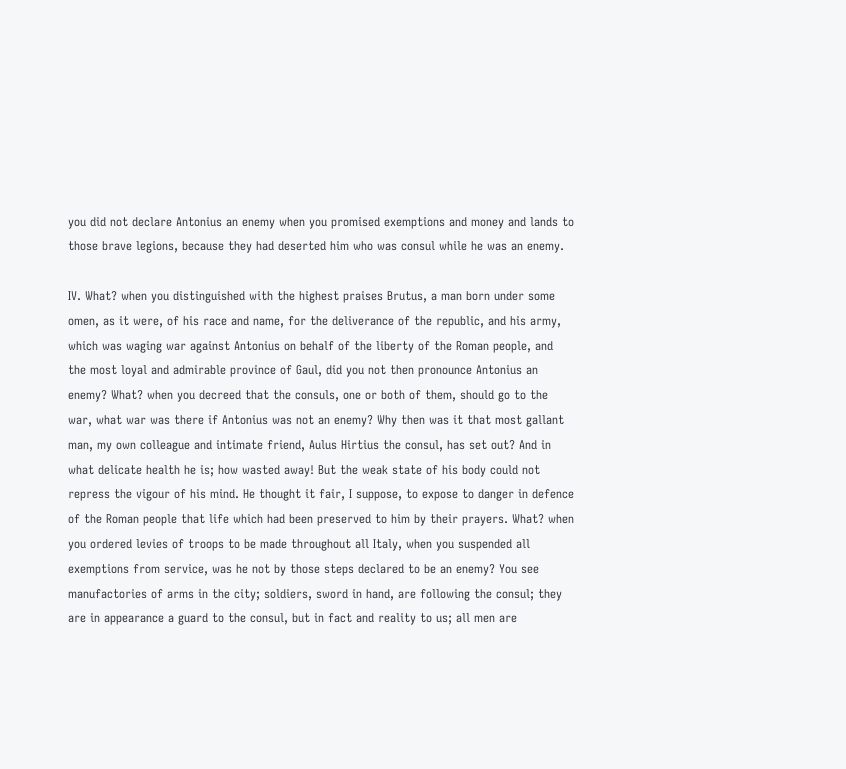you did not declare Antonius an enemy when you promised exemptions and money and lands to those brave legions, because they had deserted him who was consul while he was an enemy.

IV. What? when you distinguished with the highest praises Brutus, a man born under some omen, as it were, of his race and name, for the deliverance of the republic, and his army, which was waging war against Antonius on behalf of the liberty of the Roman people, and the most loyal and admirable province of Gaul, did you not then pronounce Antonius an enemy? What? when you decreed that the consuls, one or both of them, should go to the war, what war was there if Antonius was not an enemy? Why then was it that most gallant man, my own colleague and intimate friend, Aulus Hirtius the consul, has set out? And in what delicate health he is; how wasted away! But the weak state of his body could not repress the vigour of his mind. He thought it fair, I suppose, to expose to danger in defence of the Roman people that life which had been preserved to him by their prayers. What? when you ordered levies of troops to be made throughout all Italy, when you suspended all exemptions from service, was he not by those steps declared to be an enemy? You see manufactories of arms in the city; soldiers, sword in hand, are following the consul; they are in appearance a guard to the consul, but in fact and reality to us; all men are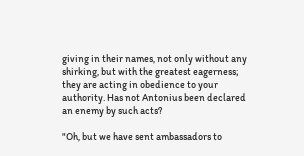giving in their names, not only without any shirking, but with the greatest eagerness; they are acting in obedience to your authority. Has not Antonius been declared an enemy by such acts?

"Oh, but we have sent ambassadors to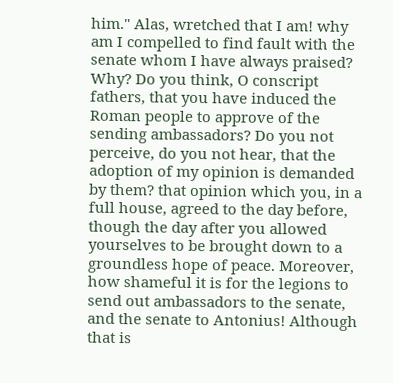him." Alas, wretched that I am! why am I compelled to find fault with the senate whom I have always praised? Why? Do you think, O conscript fathers, that you have induced the Roman people to approve of the sending ambassadors? Do you not perceive, do you not hear, that the adoption of my opinion is demanded by them? that opinion which you, in a full house, agreed to the day before, though the day after you allowed yourselves to be brought down to a groundless hope of peace. Moreover, how shameful it is for the legions to send out ambassadors to the senate, and the senate to Antonius! Although that is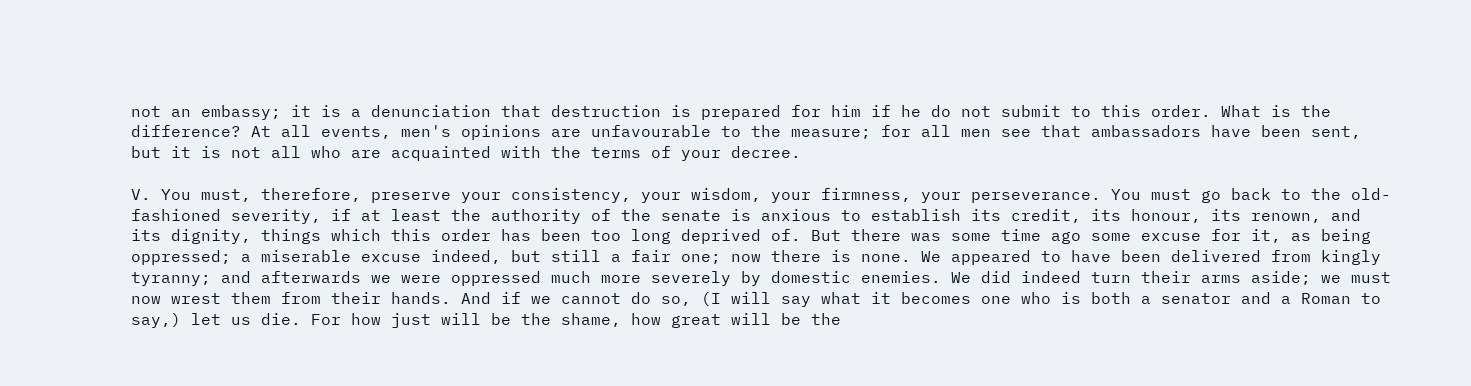not an embassy; it is a denunciation that destruction is prepared for him if he do not submit to this order. What is the difference? At all events, men's opinions are unfavourable to the measure; for all men see that ambassadors have been sent, but it is not all who are acquainted with the terms of your decree.

V. You must, therefore, preserve your consistency, your wisdom, your firmness, your perseverance. You must go back to the old-fashioned severity, if at least the authority of the senate is anxious to establish its credit, its honour, its renown, and its dignity, things which this order has been too long deprived of. But there was some time ago some excuse for it, as being oppressed; a miserable excuse indeed, but still a fair one; now there is none. We appeared to have been delivered from kingly tyranny; and afterwards we were oppressed much more severely by domestic enemies. We did indeed turn their arms aside; we must now wrest them from their hands. And if we cannot do so, (I will say what it becomes one who is both a senator and a Roman to say,) let us die. For how just will be the shame, how great will be the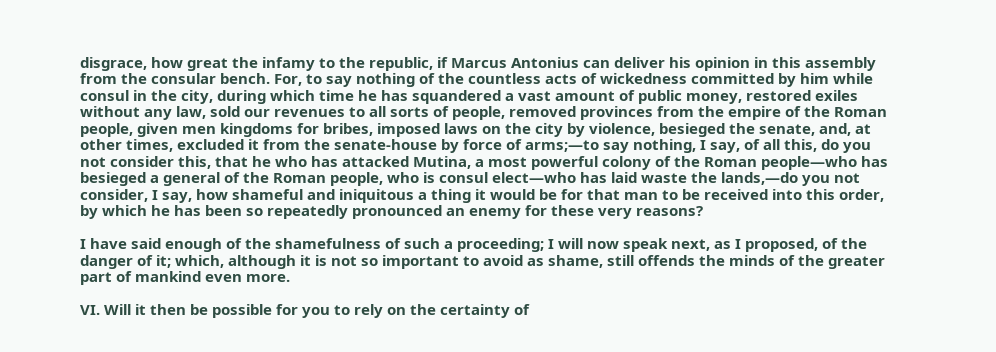disgrace, how great the infamy to the republic, if Marcus Antonius can deliver his opinion in this assembly from the consular bench. For, to say nothing of the countless acts of wickedness committed by him while consul in the city, during which time he has squandered a vast amount of public money, restored exiles without any law, sold our revenues to all sorts of people, removed provinces from the empire of the Roman people, given men kingdoms for bribes, imposed laws on the city by violence, besieged the senate, and, at other times, excluded it from the senate-house by force of arms;—to say nothing, I say, of all this, do you not consider this, that he who has attacked Mutina, a most powerful colony of the Roman people—who has besieged a general of the Roman people, who is consul elect—who has laid waste the lands,—do you not consider, I say, how shameful and iniquitous a thing it would be for that man to be received into this order, by which he has been so repeatedly pronounced an enemy for these very reasons?

I have said enough of the shamefulness of such a proceeding; I will now speak next, as I proposed, of the danger of it; which, although it is not so important to avoid as shame, still offends the minds of the greater part of mankind even more.

VI. Will it then be possible for you to rely on the certainty of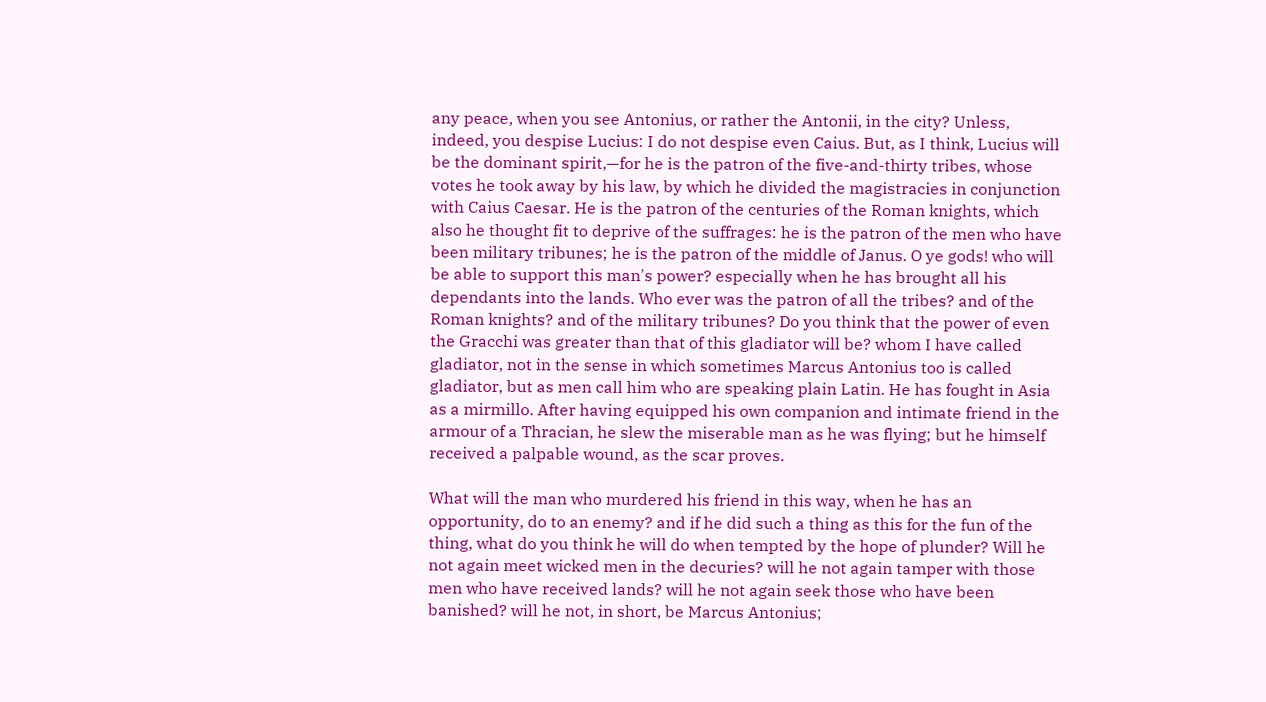any peace, when you see Antonius, or rather the Antonii, in the city? Unless, indeed, you despise Lucius: I do not despise even Caius. But, as I think, Lucius will be the dominant spirit,—for he is the patron of the five-and-thirty tribes, whose votes he took away by his law, by which he divided the magistracies in conjunction with Caius Caesar. He is the patron of the centuries of the Roman knights, which also he thought fit to deprive of the suffrages: he is the patron of the men who have been military tribunes; he is the patron of the middle of Janus. O ye gods! who will be able to support this man's power? especially when he has brought all his dependants into the lands. Who ever was the patron of all the tribes? and of the Roman knights? and of the military tribunes? Do you think that the power of even the Gracchi was greater than that of this gladiator will be? whom I have called gladiator, not in the sense in which sometimes Marcus Antonius too is called gladiator, but as men call him who are speaking plain Latin. He has fought in Asia as a mirmillo. After having equipped his own companion and intimate friend in the armour of a Thracian, he slew the miserable man as he was flying; but he himself received a palpable wound, as the scar proves.

What will the man who murdered his friend in this way, when he has an opportunity, do to an enemy? and if he did such a thing as this for the fun of the thing, what do you think he will do when tempted by the hope of plunder? Will he not again meet wicked men in the decuries? will he not again tamper with those men who have received lands? will he not again seek those who have been banished? will he not, in short, be Marcus Antonius;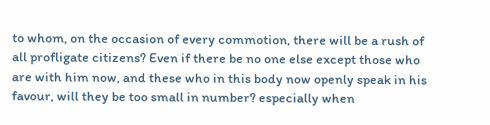to whom, on the occasion of every commotion, there will be a rush of all profligate citizens? Even if there be no one else except those who are with him now, and these who in this body now openly speak in his favour, will they be too small in number? especially when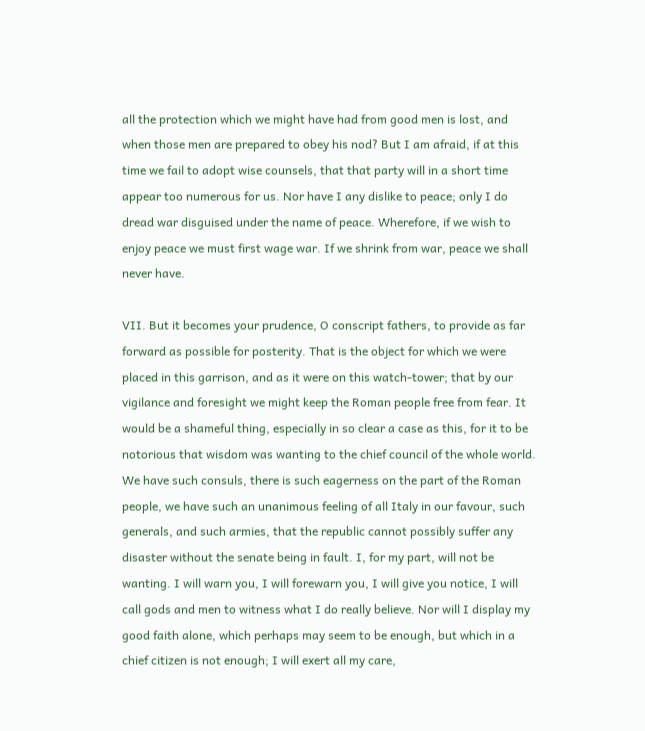all the protection which we might have had from good men is lost, and when those men are prepared to obey his nod? But I am afraid, if at this time we fail to adopt wise counsels, that that party will in a short time appear too numerous for us. Nor have I any dislike to peace; only I do dread war disguised under the name of peace. Wherefore, if we wish to enjoy peace we must first wage war. If we shrink from war, peace we shall never have.

VII. But it becomes your prudence, O conscript fathers, to provide as far forward as possible for posterity. That is the object for which we were placed in this garrison, and as it were on this watch-tower; that by our vigilance and foresight we might keep the Roman people free from fear. It would be a shameful thing, especially in so clear a case as this, for it to be notorious that wisdom was wanting to the chief council of the whole world. We have such consuls, there is such eagerness on the part of the Roman people, we have such an unanimous feeling of all Italy in our favour, such generals, and such armies, that the republic cannot possibly suffer any disaster without the senate being in fault. I, for my part, will not be wanting. I will warn you, I will forewarn you, I will give you notice, I will call gods and men to witness what I do really believe. Nor will I display my good faith alone, which perhaps may seem to be enough, but which in a chief citizen is not enough; I will exert all my care,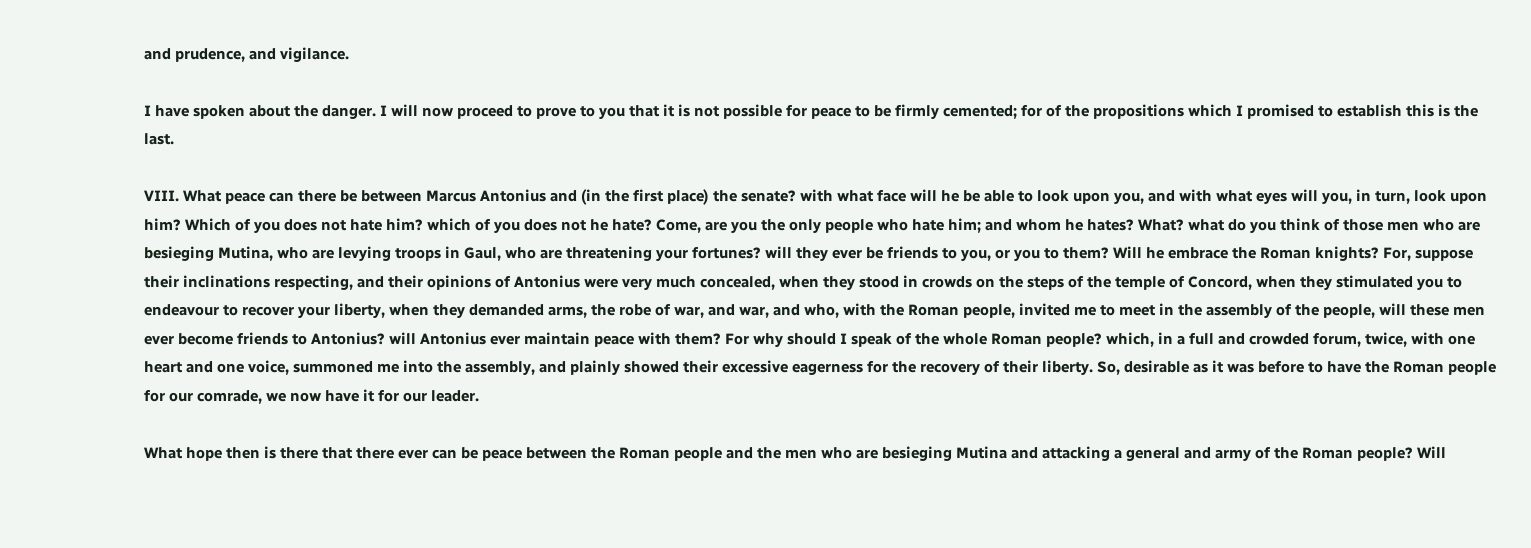and prudence, and vigilance.

I have spoken about the danger. I will now proceed to prove to you that it is not possible for peace to be firmly cemented; for of the propositions which I promised to establish this is the last.

VIII. What peace can there be between Marcus Antonius and (in the first place) the senate? with what face will he be able to look upon you, and with what eyes will you, in turn, look upon him? Which of you does not hate him? which of you does not he hate? Come, are you the only people who hate him; and whom he hates? What? what do you think of those men who are besieging Mutina, who are levying troops in Gaul, who are threatening your fortunes? will they ever be friends to you, or you to them? Will he embrace the Roman knights? For, suppose their inclinations respecting, and their opinions of Antonius were very much concealed, when they stood in crowds on the steps of the temple of Concord, when they stimulated you to endeavour to recover your liberty, when they demanded arms, the robe of war, and war, and who, with the Roman people, invited me to meet in the assembly of the people, will these men ever become friends to Antonius? will Antonius ever maintain peace with them? For why should I speak of the whole Roman people? which, in a full and crowded forum, twice, with one heart and one voice, summoned me into the assembly, and plainly showed their excessive eagerness for the recovery of their liberty. So, desirable as it was before to have the Roman people for our comrade, we now have it for our leader.

What hope then is there that there ever can be peace between the Roman people and the men who are besieging Mutina and attacking a general and army of the Roman people? Will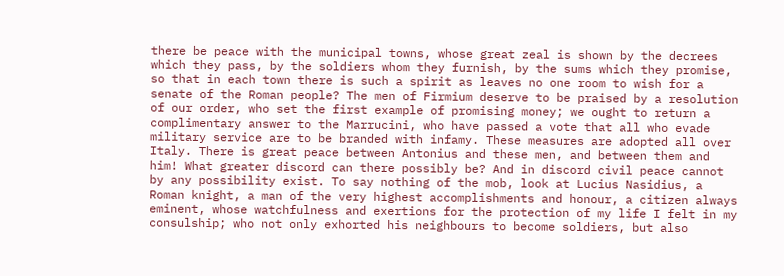there be peace with the municipal towns, whose great zeal is shown by the decrees which they pass, by the soldiers whom they furnish, by the sums which they promise, so that in each town there is such a spirit as leaves no one room to wish for a senate of the Roman people? The men of Firmium deserve to be praised by a resolution of our order, who set the first example of promising money; we ought to return a complimentary answer to the Marrucini, who have passed a vote that all who evade military service are to be branded with infamy. These measures are adopted all over Italy. There is great peace between Antonius and these men, and between them and him! What greater discord can there possibly be? And in discord civil peace cannot by any possibility exist. To say nothing of the mob, look at Lucius Nasidius, a Roman knight, a man of the very highest accomplishments and honour, a citizen always eminent, whose watchfulness and exertions for the protection of my life I felt in my consulship; who not only exhorted his neighbours to become soldiers, but also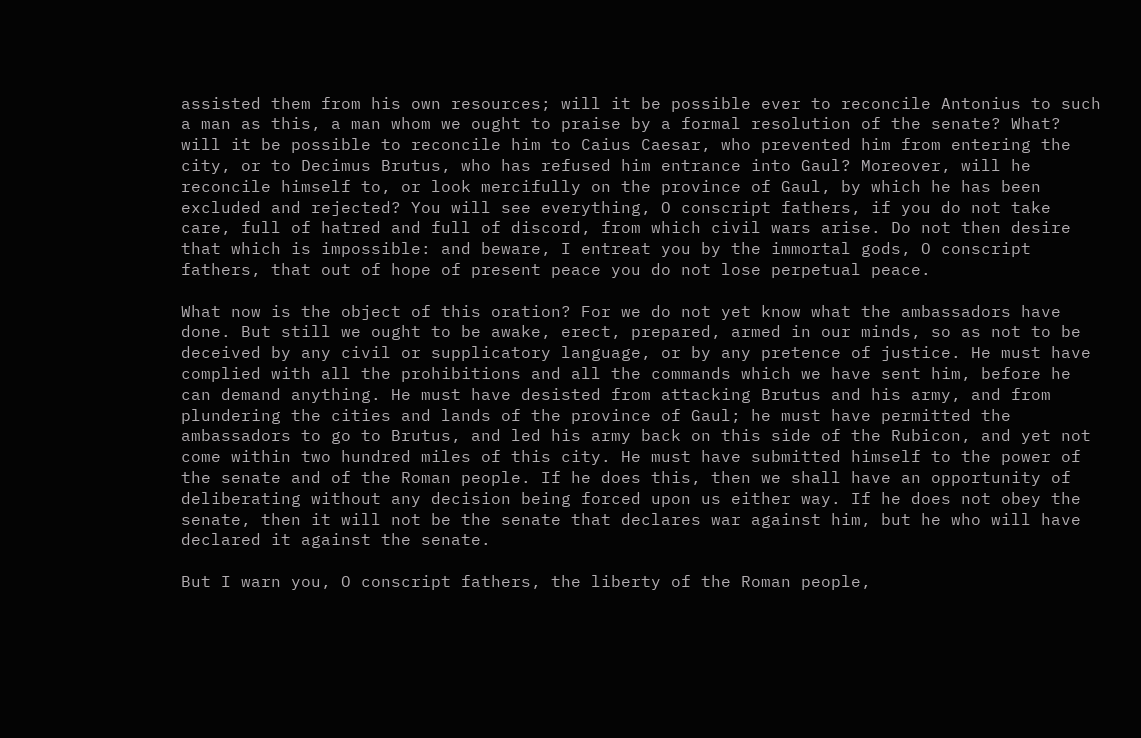assisted them from his own resources; will it be possible ever to reconcile Antonius to such a man as this, a man whom we ought to praise by a formal resolution of the senate? What? will it be possible to reconcile him to Caius Caesar, who prevented him from entering the city, or to Decimus Brutus, who has refused him entrance into Gaul? Moreover, will he reconcile himself to, or look mercifully on the province of Gaul, by which he has been excluded and rejected? You will see everything, O conscript fathers, if you do not take care, full of hatred and full of discord, from which civil wars arise. Do not then desire that which is impossible: and beware, I entreat you by the immortal gods, O conscript fathers, that out of hope of present peace you do not lose perpetual peace.

What now is the object of this oration? For we do not yet know what the ambassadors have done. But still we ought to be awake, erect, prepared, armed in our minds, so as not to be deceived by any civil or supplicatory language, or by any pretence of justice. He must have complied with all the prohibitions and all the commands which we have sent him, before he can demand anything. He must have desisted from attacking Brutus and his army, and from plundering the cities and lands of the province of Gaul; he must have permitted the ambassadors to go to Brutus, and led his army back on this side of the Rubicon, and yet not come within two hundred miles of this city. He must have submitted himself to the power of the senate and of the Roman people. If he does this, then we shall have an opportunity of deliberating without any decision being forced upon us either way. If he does not obey the senate, then it will not be the senate that declares war against him, but he who will have declared it against the senate.

But I warn you, O conscript fathers, the liberty of the Roman people,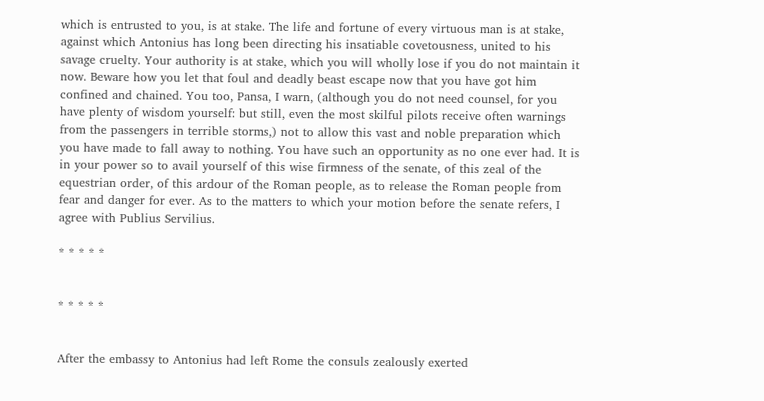which is entrusted to you, is at stake. The life and fortune of every virtuous man is at stake, against which Antonius has long been directing his insatiable covetousness, united to his savage cruelty. Your authority is at stake, which you will wholly lose if you do not maintain it now. Beware how you let that foul and deadly beast escape now that you have got him confined and chained. You too, Pansa, I warn, (although you do not need counsel, for you have plenty of wisdom yourself: but still, even the most skilful pilots receive often warnings from the passengers in terrible storms,) not to allow this vast and noble preparation which you have made to fall away to nothing. You have such an opportunity as no one ever had. It is in your power so to avail yourself of this wise firmness of the senate, of this zeal of the equestrian order, of this ardour of the Roman people, as to release the Roman people from fear and danger for ever. As to the matters to which your motion before the senate refers, I agree with Publius Servilius.

* * * * *


* * * * *


After the embassy to Antonius had left Rome the consuls zealously exerted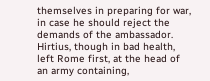themselves in preparing for war, in case he should reject the demands of the ambassador. Hirtius, though in bad health, left Rome first, at the head of an army containing,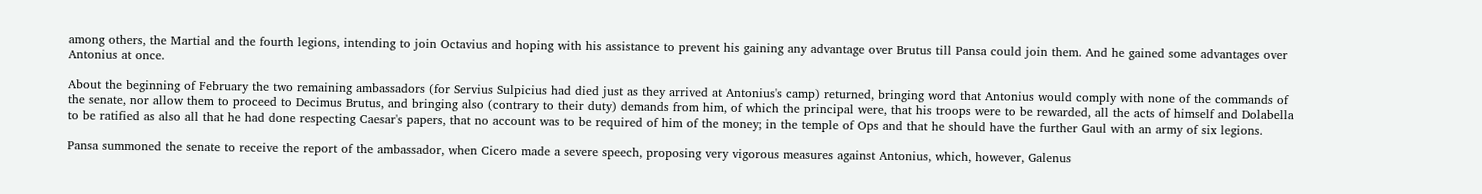among others, the Martial and the fourth legions, intending to join Octavius and hoping with his assistance to prevent his gaining any advantage over Brutus till Pansa could join them. And he gained some advantages over Antonius at once.

About the beginning of February the two remaining ambassadors (for Servius Sulpicius had died just as they arrived at Antonius's camp) returned, bringing word that Antonius would comply with none of the commands of the senate, nor allow them to proceed to Decimus Brutus, and bringing also (contrary to their duty) demands from him, of which the principal were, that his troops were to be rewarded, all the acts of himself and Dolabella to be ratified as also all that he had done respecting Caesar's papers, that no account was to be required of him of the money; in the temple of Ops and that he should have the further Gaul with an army of six legions.

Pansa summoned the senate to receive the report of the ambassador, when Cicero made a severe speech, proposing very vigorous measures against Antonius, which, however, Galenus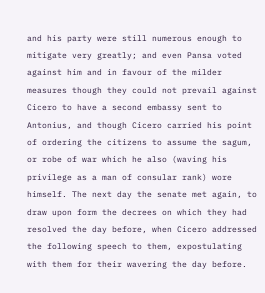and his party were still numerous enough to mitigate very greatly; and even Pansa voted against him and in favour of the milder measures though they could not prevail against Cicero to have a second embassy sent to Antonius, and though Cicero carried his point of ordering the citizens to assume the sagum, or robe of war which he also (waving his privilege as a man of consular rank) wore himself. The next day the senate met again, to draw upon form the decrees on which they had resolved the day before, when Cicero addressed the following speech to them, expostulating with them for their wavering the day before.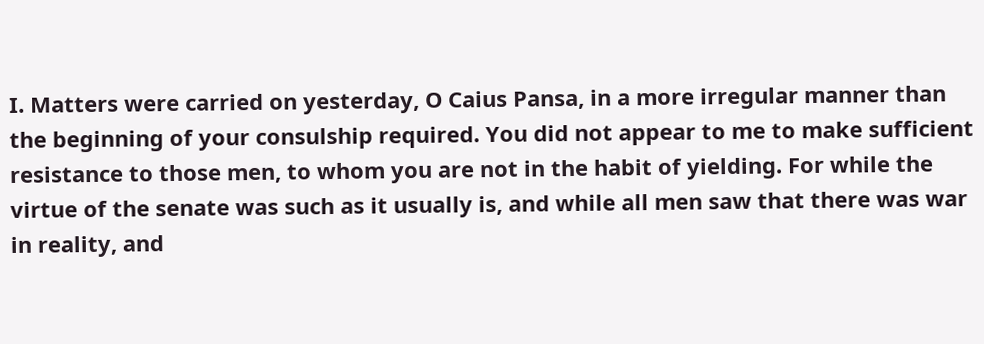I. Matters were carried on yesterday, O Caius Pansa, in a more irregular manner than the beginning of your consulship required. You did not appear to me to make sufficient resistance to those men, to whom you are not in the habit of yielding. For while the virtue of the senate was such as it usually is, and while all men saw that there was war in reality, and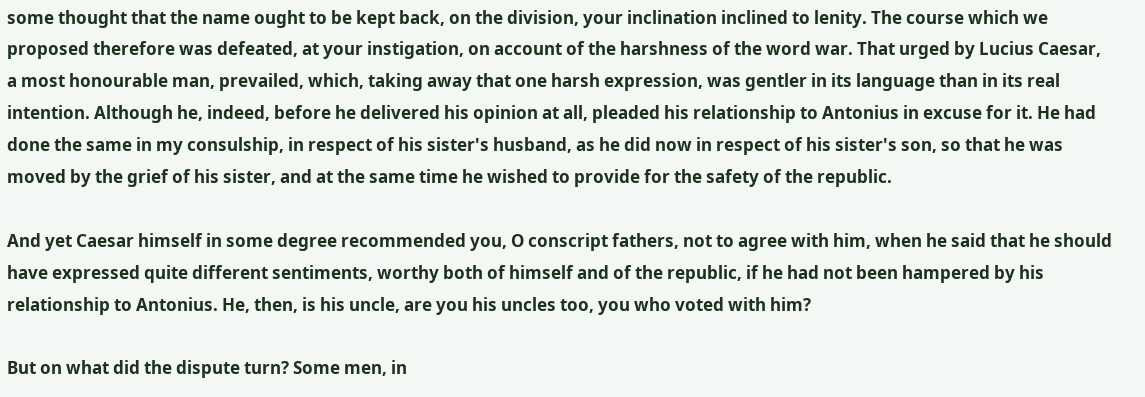some thought that the name ought to be kept back, on the division, your inclination inclined to lenity. The course which we proposed therefore was defeated, at your instigation, on account of the harshness of the word war. That urged by Lucius Caesar, a most honourable man, prevailed, which, taking away that one harsh expression, was gentler in its language than in its real intention. Although he, indeed, before he delivered his opinion at all, pleaded his relationship to Antonius in excuse for it. He had done the same in my consulship, in respect of his sister's husband, as he did now in respect of his sister's son, so that he was moved by the grief of his sister, and at the same time he wished to provide for the safety of the republic.

And yet Caesar himself in some degree recommended you, O conscript fathers, not to agree with him, when he said that he should have expressed quite different sentiments, worthy both of himself and of the republic, if he had not been hampered by his relationship to Antonius. He, then, is his uncle, are you his uncles too, you who voted with him?

But on what did the dispute turn? Some men, in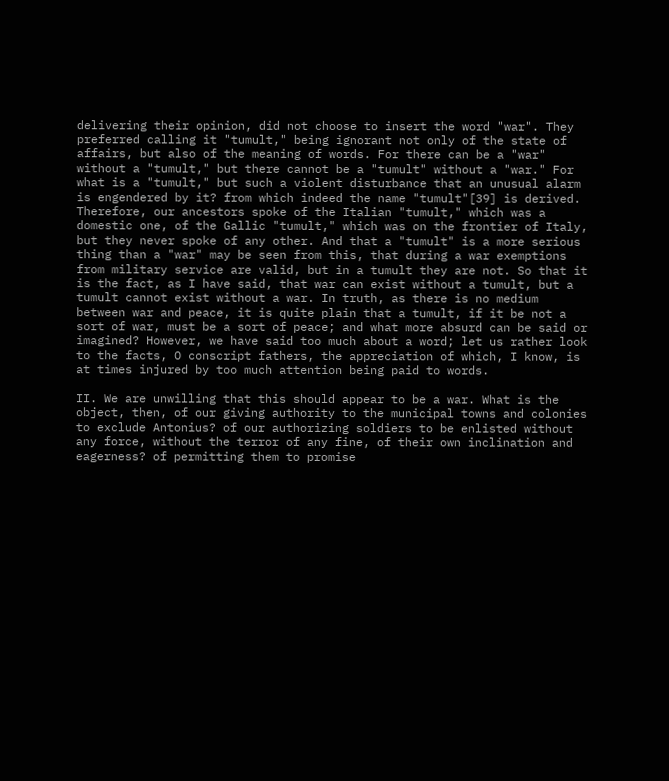delivering their opinion, did not choose to insert the word "war". They preferred calling it "tumult," being ignorant not only of the state of affairs, but also of the meaning of words. For there can be a "war" without a "tumult," but there cannot be a "tumult" without a "war." For what is a "tumult," but such a violent disturbance that an unusual alarm is engendered by it? from which indeed the name "tumult"[39] is derived. Therefore, our ancestors spoke of the Italian "tumult," which was a domestic one, of the Gallic "tumult," which was on the frontier of Italy, but they never spoke of any other. And that a "tumult" is a more serious thing than a "war" may be seen from this, that during a war exemptions from military service are valid, but in a tumult they are not. So that it is the fact, as I have said, that war can exist without a tumult, but a tumult cannot exist without a war. In truth, as there is no medium between war and peace, it is quite plain that a tumult, if it be not a sort of war, must be a sort of peace; and what more absurd can be said or imagined? However, we have said too much about a word; let us rather look to the facts, O conscript fathers, the appreciation of which, I know, is at times injured by too much attention being paid to words.

II. We are unwilling that this should appear to be a war. What is the object, then, of our giving authority to the municipal towns and colonies to exclude Antonius? of our authorizing soldiers to be enlisted without any force, without the terror of any fine, of their own inclination and eagerness? of permitting them to promise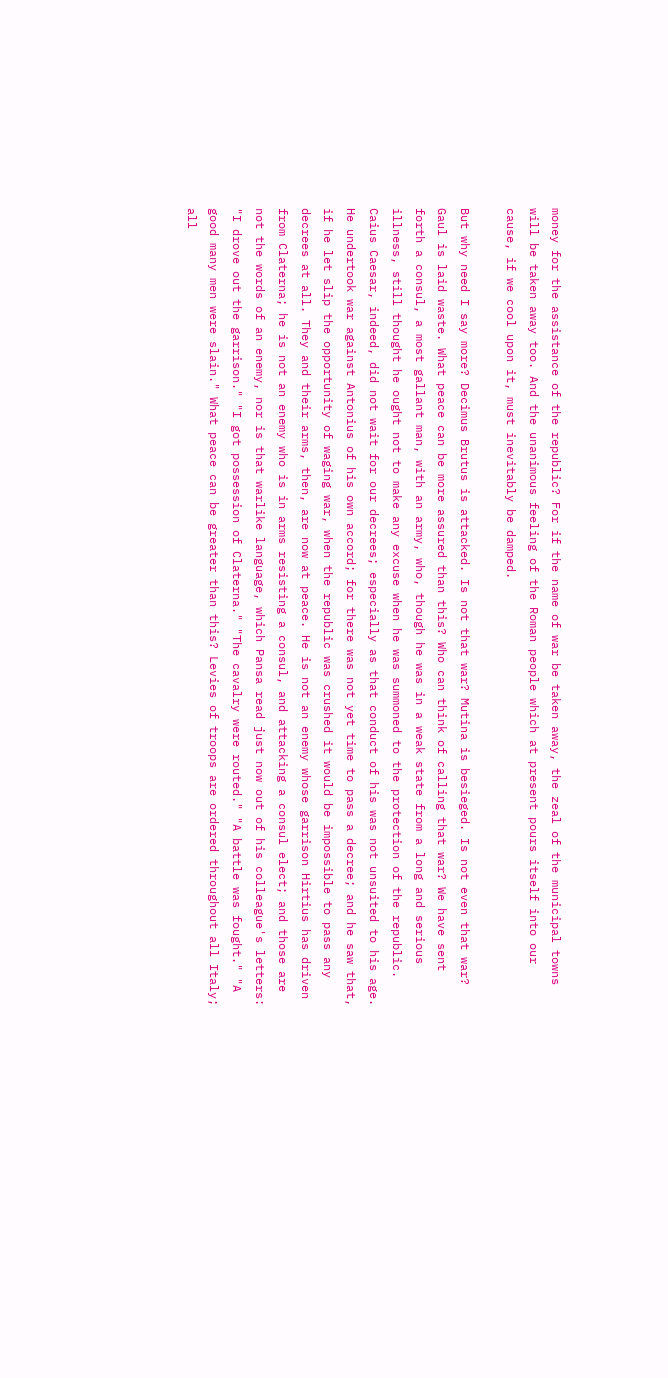money for the assistance of the republic? For if the name of war be taken away, the zeal of the municipal towns will be taken away too. And the unanimous feeling of the Roman people which at present pours itself into our cause, if we cool upon it, must inevitably be damped.

But why need I say more? Decimus Brutus is attacked. Is not that war? Mutina is besieged. Is not even that war? Gaul is laid waste. What peace can be more assured than this? Who can think of calling that war? We have sent forth a consul, a most gallant man, with an army, who, though he was in a weak state from a long and serious illness, still thought he ought not to make any excuse when he was summoned to the protection of the republic. Caius Caesar, indeed, did not wait for our decrees; especially as that conduct of his was not unsuited to his age. He undertook war against Antonius of his own accord; for there was not yet time to pass a decree; and he saw that, if he let slip the opportunity of waging war, when the republic was crushed it would be impossible to pass any decrees at all. They and their arms, then, are now at peace. He is not an enemy whose garrison Hirtius has driven from Claterna; he is not an enemy who is in arms resisting a consul, and attacking a consul elect; and those are not the words of an enemy, nor is that warlike language, which Pansa read just now out of his colleague's letters: "I drove out the garrison." "I got possession of Claterna." "The cavalry were routed." "A battle was fought." "A good many men were slain." What peace can be greater than this? Levies of troops are ordered throughout all Italy; all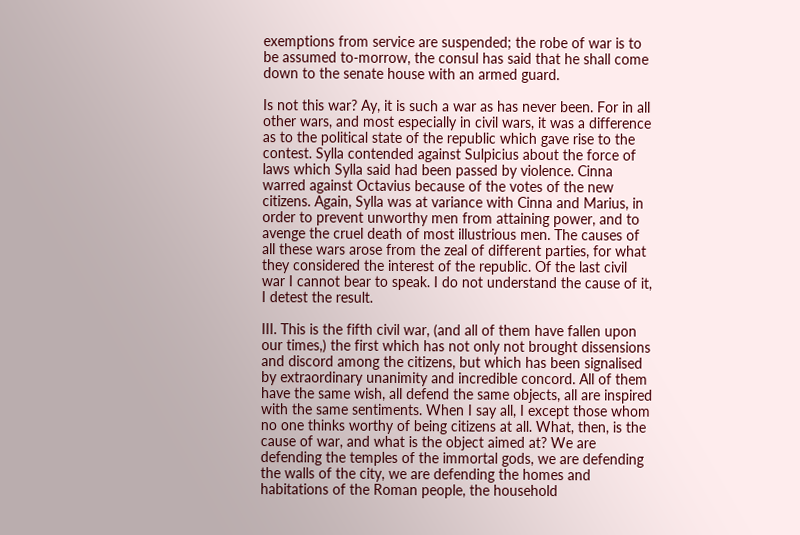exemptions from service are suspended; the robe of war is to be assumed to-morrow, the consul has said that he shall come down to the senate house with an armed guard.

Is not this war? Ay, it is such a war as has never been. For in all other wars, and most especially in civil wars, it was a difference as to the political state of the republic which gave rise to the contest. Sylla contended against Sulpicius about the force of laws which Sylla said had been passed by violence. Cinna warred against Octavius because of the votes of the new citizens. Again, Sylla was at variance with Cinna and Marius, in order to prevent unworthy men from attaining power, and to avenge the cruel death of most illustrious men. The causes of all these wars arose from the zeal of different parties, for what they considered the interest of the republic. Of the last civil war I cannot bear to speak. I do not understand the cause of it, I detest the result.

III. This is the fifth civil war, (and all of them have fallen upon our times,) the first which has not only not brought dissensions and discord among the citizens, but which has been signalised by extraordinary unanimity and incredible concord. All of them have the same wish, all defend the same objects, all are inspired with the same sentiments. When I say all, I except those whom no one thinks worthy of being citizens at all. What, then, is the cause of war, and what is the object aimed at? We are defending the temples of the immortal gods, we are defending the walls of the city, we are defending the homes and habitations of the Roman people, the household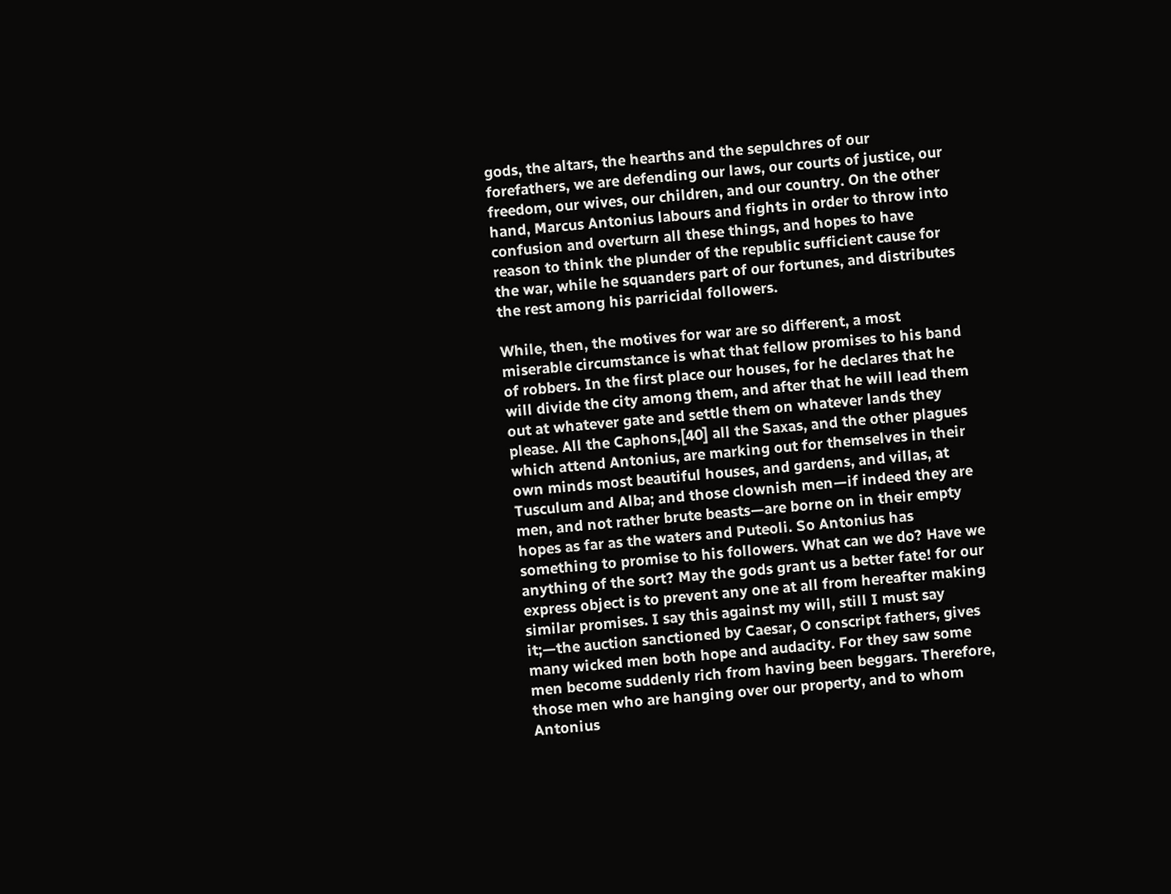gods, the altars, the hearths and the sepulchres of our forefathers, we are defending our laws, our courts of justice, our freedom, our wives, our children, and our country. On the other hand, Marcus Antonius labours and fights in order to throw into confusion and overturn all these things, and hopes to have reason to think the plunder of the republic sufficient cause for the war, while he squanders part of our fortunes, and distributes the rest among his parricidal followers.

While, then, the motives for war are so different, a most miserable circumstance is what that fellow promises to his band of robbers. In the first place our houses, for he declares that he will divide the city among them, and after that he will lead them out at whatever gate and settle them on whatever lands they please. All the Caphons,[40] all the Saxas, and the other plagues which attend Antonius, are marking out for themselves in their own minds most beautiful houses, and gardens, and villas, at Tusculum and Alba; and those clownish men—if indeed they are men, and not rather brute beasts—are borne on in their empty hopes as far as the waters and Puteoli. So Antonius has something to promise to his followers. What can we do? Have we anything of the sort? May the gods grant us a better fate! for our express object is to prevent any one at all from hereafter making similar promises. I say this against my will, still I must say it;—the auction sanctioned by Caesar, O conscript fathers, gives many wicked men both hope and audacity. For they saw some men become suddenly rich from having been beggars. Therefore, those men who are hanging over our property, and to whom Antonius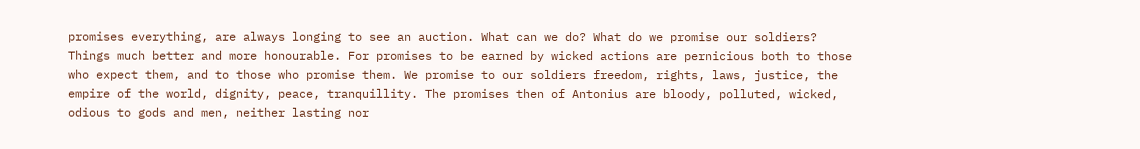promises everything, are always longing to see an auction. What can we do? What do we promise our soldiers? Things much better and more honourable. For promises to be earned by wicked actions are pernicious both to those who expect them, and to those who promise them. We promise to our soldiers freedom, rights, laws, justice, the empire of the world, dignity, peace, tranquillity. The promises then of Antonius are bloody, polluted, wicked, odious to gods and men, neither lasting nor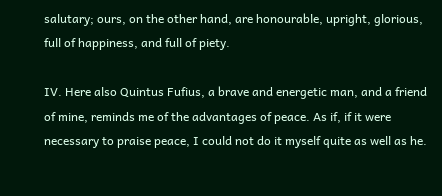salutary; ours, on the other hand, are honourable, upright, glorious, full of happiness, and full of piety.

IV. Here also Quintus Fufius, a brave and energetic man, and a friend of mine, reminds me of the advantages of peace. As if, if it were necessary to praise peace, I could not do it myself quite as well as he.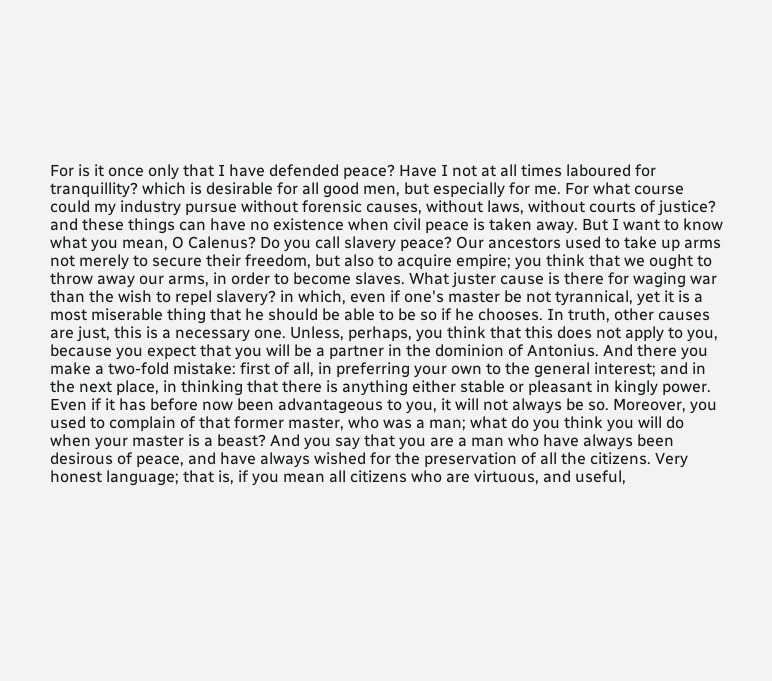For is it once only that I have defended peace? Have I not at all times laboured for tranquillity? which is desirable for all good men, but especially for me. For what course could my industry pursue without forensic causes, without laws, without courts of justice? and these things can have no existence when civil peace is taken away. But I want to know what you mean, O Calenus? Do you call slavery peace? Our ancestors used to take up arms not merely to secure their freedom, but also to acquire empire; you think that we ought to throw away our arms, in order to become slaves. What juster cause is there for waging war than the wish to repel slavery? in which, even if one's master be not tyrannical, yet it is a most miserable thing that he should be able to be so if he chooses. In truth, other causes are just, this is a necessary one. Unless, perhaps, you think that this does not apply to you, because you expect that you will be a partner in the dominion of Antonius. And there you make a two-fold mistake: first of all, in preferring your own to the general interest; and in the next place, in thinking that there is anything either stable or pleasant in kingly power. Even if it has before now been advantageous to you, it will not always be so. Moreover, you used to complain of that former master, who was a man; what do you think you will do when your master is a beast? And you say that you are a man who have always been desirous of peace, and have always wished for the preservation of all the citizens. Very honest language; that is, if you mean all citizens who are virtuous, and useful,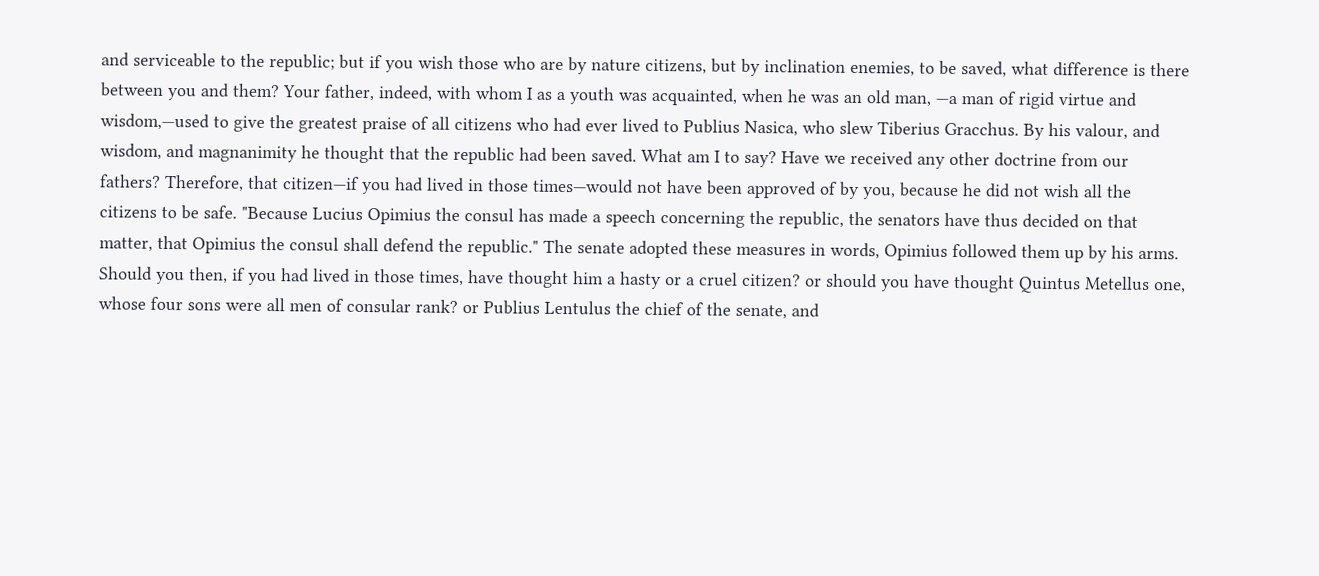and serviceable to the republic; but if you wish those who are by nature citizens, but by inclination enemies, to be saved, what difference is there between you and them? Your father, indeed, with whom I as a youth was acquainted, when he was an old man, —a man of rigid virtue and wisdom,—used to give the greatest praise of all citizens who had ever lived to Publius Nasica, who slew Tiberius Gracchus. By his valour, and wisdom, and magnanimity he thought that the republic had been saved. What am I to say? Have we received any other doctrine from our fathers? Therefore, that citizen—if you had lived in those times—would not have been approved of by you, because he did not wish all the citizens to be safe. "Because Lucius Opimius the consul has made a speech concerning the republic, the senators have thus decided on that matter, that Opimius the consul shall defend the republic." The senate adopted these measures in words, Opimius followed them up by his arms. Should you then, if you had lived in those times, have thought him a hasty or a cruel citizen? or should you have thought Quintus Metellus one, whose four sons were all men of consular rank? or Publius Lentulus the chief of the senate, and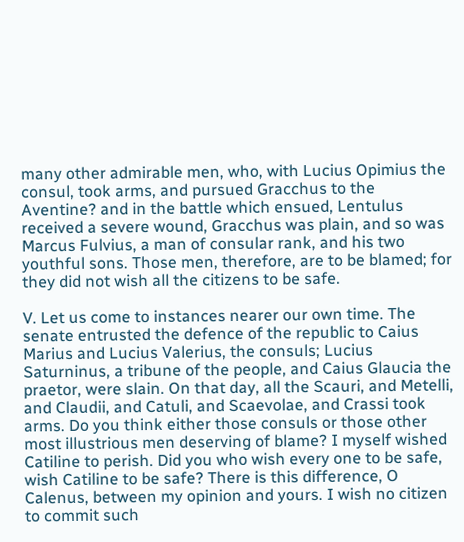many other admirable men, who, with Lucius Opimius the consul, took arms, and pursued Gracchus to the Aventine? and in the battle which ensued, Lentulus received a severe wound, Gracchus was plain, and so was Marcus Fulvius, a man of consular rank, and his two youthful sons. Those men, therefore, are to be blamed; for they did not wish all the citizens to be safe.

V. Let us come to instances nearer our own time. The senate entrusted the defence of the republic to Caius Marius and Lucius Valerius, the consuls; Lucius Saturninus, a tribune of the people, and Caius Glaucia the praetor, were slain. On that day, all the Scauri, and Metelli, and Claudii, and Catuli, and Scaevolae, and Crassi took arms. Do you think either those consuls or those other most illustrious men deserving of blame? I myself wished Catiline to perish. Did you who wish every one to be safe, wish Catiline to be safe? There is this difference, O Calenus, between my opinion and yours. I wish no citizen to commit such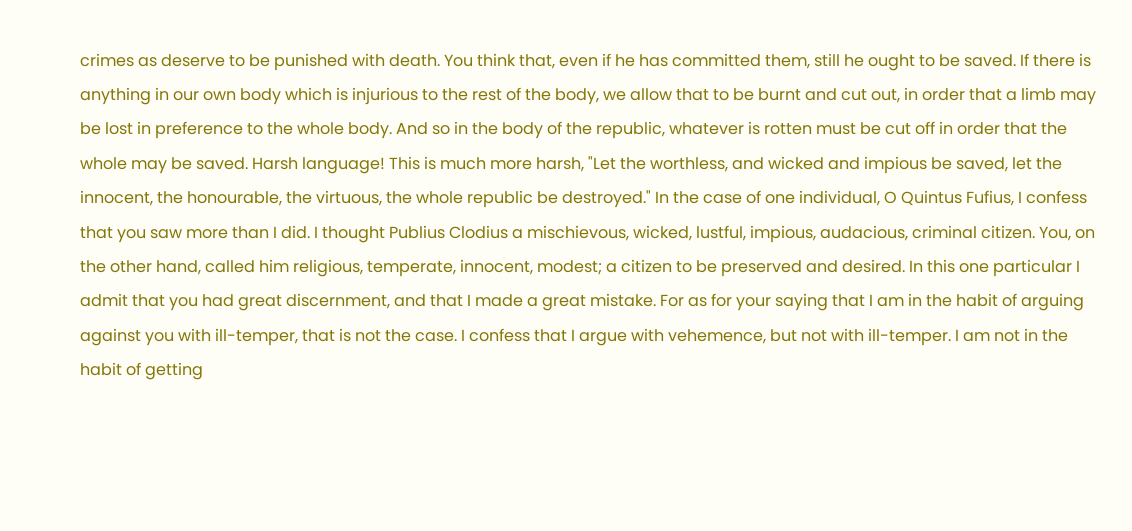crimes as deserve to be punished with death. You think that, even if he has committed them, still he ought to be saved. If there is anything in our own body which is injurious to the rest of the body, we allow that to be burnt and cut out, in order that a limb may be lost in preference to the whole body. And so in the body of the republic, whatever is rotten must be cut off in order that the whole may be saved. Harsh language! This is much more harsh, "Let the worthless, and wicked and impious be saved, let the innocent, the honourable, the virtuous, the whole republic be destroyed." In the case of one individual, O Quintus Fufius, I confess that you saw more than I did. I thought Publius Clodius a mischievous, wicked, lustful, impious, audacious, criminal citizen. You, on the other hand, called him religious, temperate, innocent, modest; a citizen to be preserved and desired. In this one particular I admit that you had great discernment, and that I made a great mistake. For as for your saying that I am in the habit of arguing against you with ill-temper, that is not the case. I confess that I argue with vehemence, but not with ill-temper. I am not in the habit of getting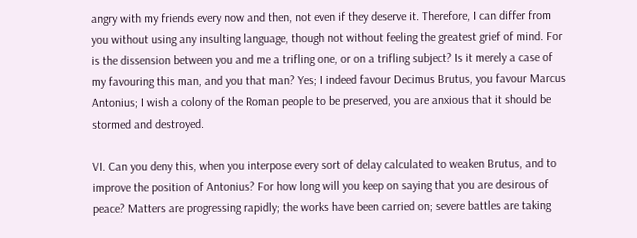angry with my friends every now and then, not even if they deserve it. Therefore, I can differ from you without using any insulting language, though not without feeling the greatest grief of mind. For is the dissension between you and me a trifling one, or on a trifling subject? Is it merely a case of my favouring this man, and you that man? Yes; I indeed favour Decimus Brutus, you favour Marcus Antonius; I wish a colony of the Roman people to be preserved, you are anxious that it should be stormed and destroyed.

VI. Can you deny this, when you interpose every sort of delay calculated to weaken Brutus, and to improve the position of Antonius? For how long will you keep on saying that you are desirous of peace? Matters are progressing rapidly; the works have been carried on; severe battles are taking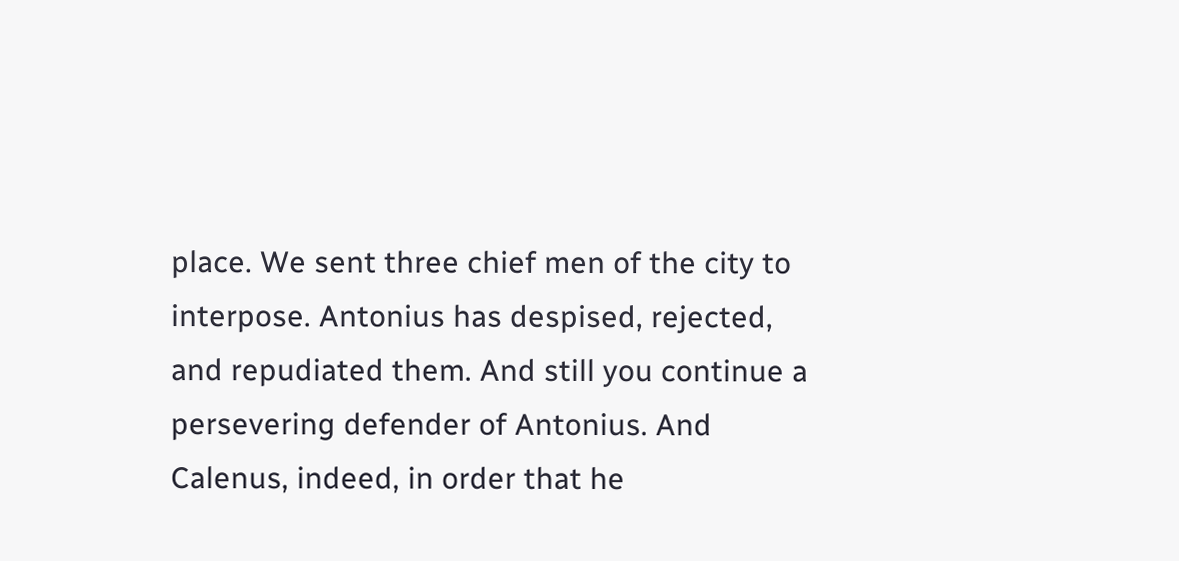place. We sent three chief men of the city to interpose. Antonius has despised, rejected, and repudiated them. And still you continue a persevering defender of Antonius. And Calenus, indeed, in order that he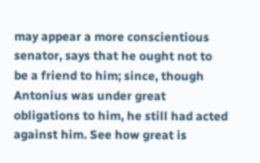may appear a more conscientious senator, says that he ought not to be a friend to him; since, though Antonius was under great obligations to him, he still had acted against him. See how great is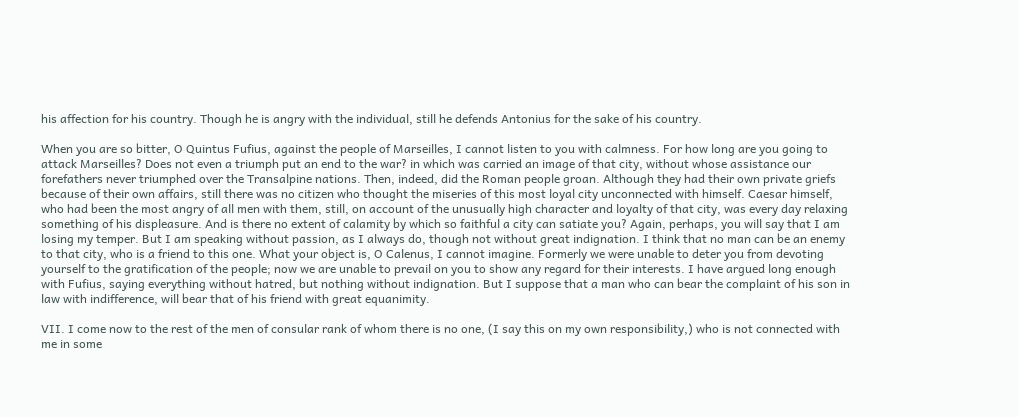his affection for his country. Though he is angry with the individual, still he defends Antonius for the sake of his country.

When you are so bitter, O Quintus Fufius, against the people of Marseilles, I cannot listen to you with calmness. For how long are you going to attack Marseilles? Does not even a triumph put an end to the war? in which was carried an image of that city, without whose assistance our forefathers never triumphed over the Transalpine nations. Then, indeed, did the Roman people groan. Although they had their own private griefs because of their own affairs, still there was no citizen who thought the miseries of this most loyal city unconnected with himself. Caesar himself, who had been the most angry of all men with them, still, on account of the unusually high character and loyalty of that city, was every day relaxing something of his displeasure. And is there no extent of calamity by which so faithful a city can satiate you? Again, perhaps, you will say that I am losing my temper. But I am speaking without passion, as I always do, though not without great indignation. I think that no man can be an enemy to that city, who is a friend to this one. What your object is, O Calenus, I cannot imagine. Formerly we were unable to deter you from devoting yourself to the gratification of the people; now we are unable to prevail on you to show any regard for their interests. I have argued long enough with Fufius, saying everything without hatred, but nothing without indignation. But I suppose that a man who can bear the complaint of his son in law with indifference, will bear that of his friend with great equanimity.

VII. I come now to the rest of the men of consular rank of whom there is no one, (I say this on my own responsibility,) who is not connected with me in some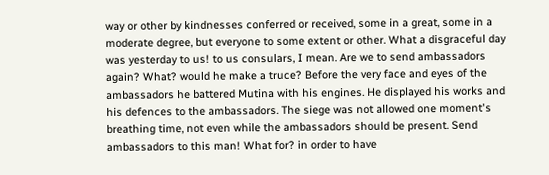way or other by kindnesses conferred or received, some in a great, some in a moderate degree, but everyone to some extent or other. What a disgraceful day was yesterday to us! to us consulars, I mean. Are we to send ambassadors again? What? would he make a truce? Before the very face and eyes of the ambassadors he battered Mutina with his engines. He displayed his works and his defences to the ambassadors. The siege was not allowed one moment's breathing time, not even while the ambassadors should be present. Send ambassadors to this man! What for? in order to have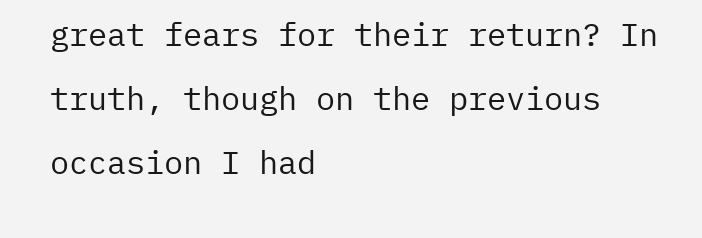great fears for their return? In truth, though on the previous occasion I had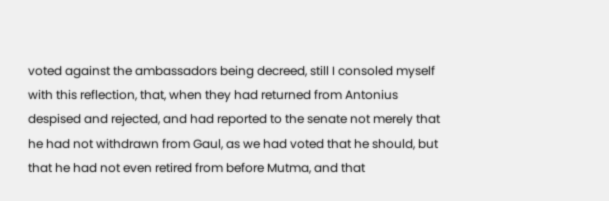voted against the ambassadors being decreed, still I consoled myself with this reflection, that, when they had returned from Antonius despised and rejected, and had reported to the senate not merely that he had not withdrawn from Gaul, as we had voted that he should, but that he had not even retired from before Mutma, and that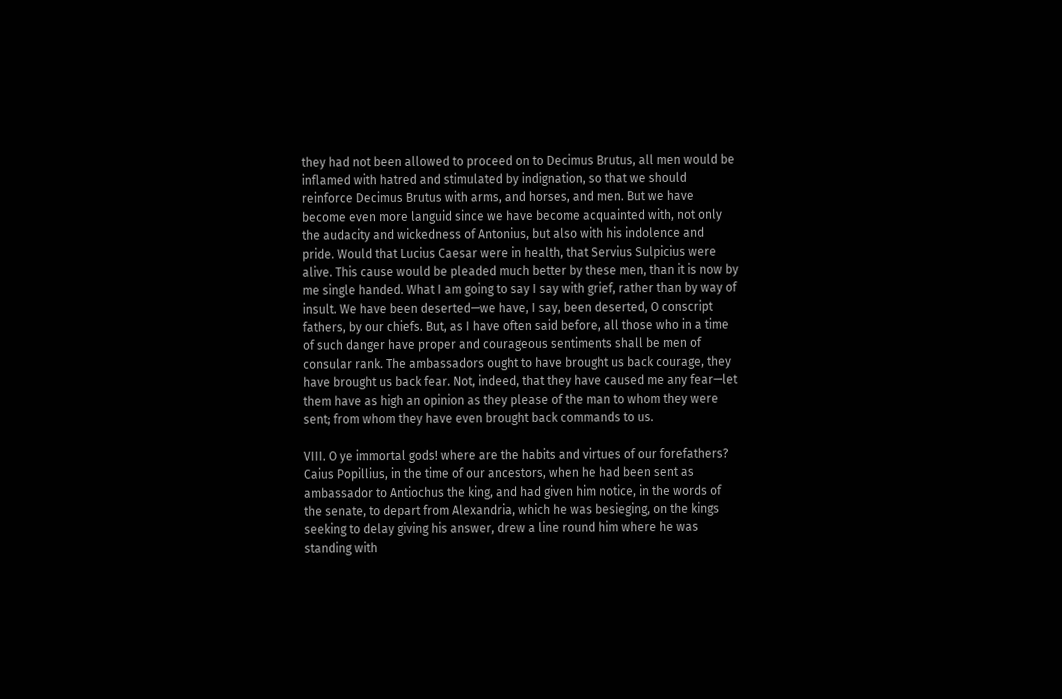they had not been allowed to proceed on to Decimus Brutus, all men would be inflamed with hatred and stimulated by indignation, so that we should reinforce Decimus Brutus with arms, and horses, and men. But we have become even more languid since we have become acquainted with, not only the audacity and wickedness of Antonius, but also with his indolence and pride. Would that Lucius Caesar were in health, that Servius Sulpicius were alive. This cause would be pleaded much better by these men, than it is now by me single handed. What I am going to say I say with grief, rather than by way of insult. We have been deserted—we have, I say, been deserted, O conscript fathers, by our chiefs. But, as I have often said before, all those who in a time of such danger have proper and courageous sentiments shall be men of consular rank. The ambassadors ought to have brought us back courage, they have brought us back fear. Not, indeed, that they have caused me any fear—let them have as high an opinion as they please of the man to whom they were sent; from whom they have even brought back commands to us.

VIII. O ye immortal gods! where are the habits and virtues of our forefathers? Caius Popillius, in the time of our ancestors, when he had been sent as ambassador to Antiochus the king, and had given him notice, in the words of the senate, to depart from Alexandria, which he was besieging, on the kings seeking to delay giving his answer, drew a line round him where he was standing with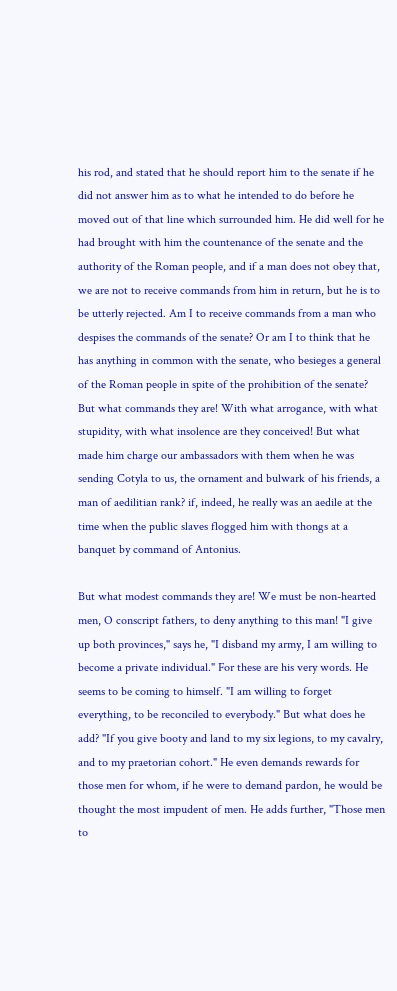his rod, and stated that he should report him to the senate if he did not answer him as to what he intended to do before he moved out of that line which surrounded him. He did well for he had brought with him the countenance of the senate and the authority of the Roman people, and if a man does not obey that, we are not to receive commands from him in return, but he is to be utterly rejected. Am I to receive commands from a man who despises the commands of the senate? Or am I to think that he has anything in common with the senate, who besieges a general of the Roman people in spite of the prohibition of the senate? But what commands they are! With what arrogance, with what stupidity, with what insolence are they conceived! But what made him charge our ambassadors with them when he was sending Cotyla to us, the ornament and bulwark of his friends, a man of aedilitian rank? if, indeed, he really was an aedile at the time when the public slaves flogged him with thongs at a banquet by command of Antonius.

But what modest commands they are! We must be non-hearted men, O conscript fathers, to deny anything to this man! "I give up both provinces," says he, "I disband my army, I am willing to become a private individual." For these are his very words. He seems to be coming to himself. "I am willing to forget everything, to be reconciled to everybody." But what does he add? "If you give booty and land to my six legions, to my cavalry, and to my praetorian cohort." He even demands rewards for those men for whom, if he were to demand pardon, he would be thought the most impudent of men. He adds further, "Those men to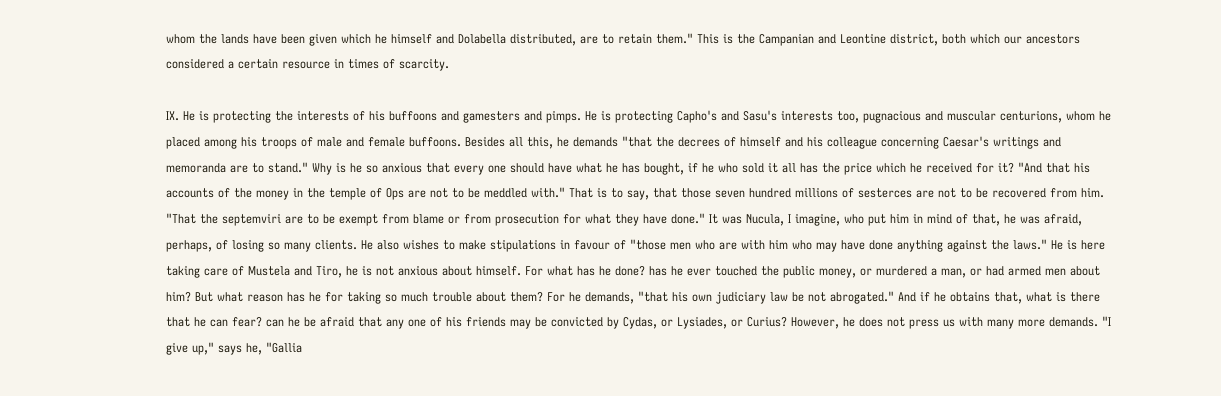whom the lands have been given which he himself and Dolabella distributed, are to retain them." This is the Campanian and Leontine district, both which our ancestors considered a certain resource in times of scarcity.

IX. He is protecting the interests of his buffoons and gamesters and pimps. He is protecting Capho's and Sasu's interests too, pugnacious and muscular centurions, whom he placed among his troops of male and female buffoons. Besides all this, he demands "that the decrees of himself and his colleague concerning Caesar's writings and memoranda are to stand." Why is he so anxious that every one should have what he has bought, if he who sold it all has the price which he received for it? "And that his accounts of the money in the temple of Ops are not to be meddled with." That is to say, that those seven hundred millions of sesterces are not to be recovered from him. "That the septemviri are to be exempt from blame or from prosecution for what they have done." It was Nucula, I imagine, who put him in mind of that, he was afraid, perhaps, of losing so many clients. He also wishes to make stipulations in favour of "those men who are with him who may have done anything against the laws." He is here taking care of Mustela and Tiro, he is not anxious about himself. For what has he done? has he ever touched the public money, or murdered a man, or had armed men about him? But what reason has he for taking so much trouble about them? For he demands, "that his own judiciary law be not abrogated." And if he obtains that, what is there that he can fear? can he be afraid that any one of his friends may be convicted by Cydas, or Lysiades, or Curius? However, he does not press us with many more demands. "I give up," says he, "Gallia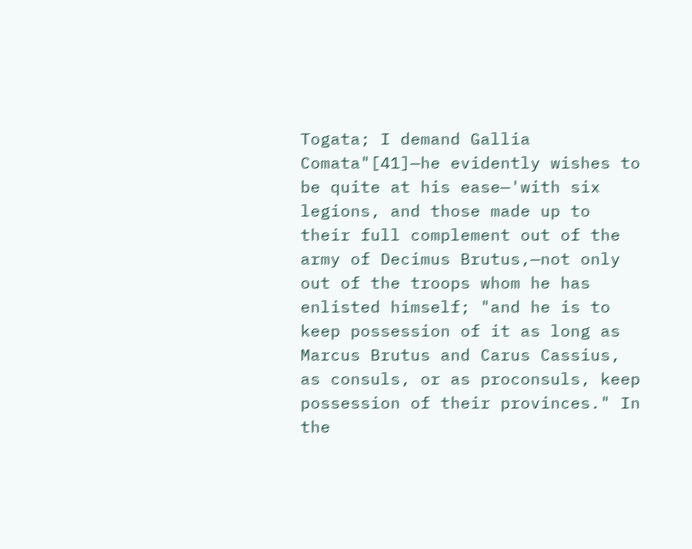Togata; I demand Gallia Comata"[41]—he evidently wishes to be quite at his ease—'with six legions, and those made up to their full complement out of the army of Decimus Brutus,—not only out of the troops whom he has enlisted himself; "and he is to keep possession of it as long as Marcus Brutus and Carus Cassius, as consuls, or as proconsuls, keep possession of their provinces." In the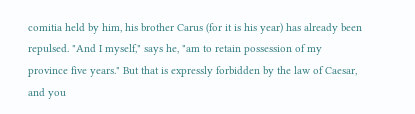comitia held by him, his brother Carus (for it is his year) has already been repulsed. "And I myself," says he, "am to retain possession of my province five years." But that is expressly forbidden by the law of Caesar, and you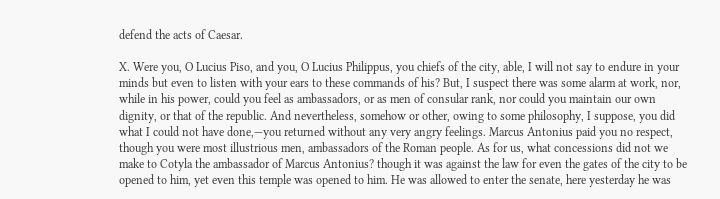defend the acts of Caesar.

X. Were you, O Lucius Piso, and you, O Lucius Philippus, you chiefs of the city, able, I will not say to endure in your minds but even to listen with your ears to these commands of his? But, I suspect there was some alarm at work, nor, while in his power, could you feel as ambassadors, or as men of consular rank, nor could you maintain our own dignity, or that of the republic. And nevertheless, somehow or other, owing to some philosophy, I suppose, you did what I could not have done,—you returned without any very angry feelings. Marcus Antonius paid you no respect, though you were most illustrious men, ambassadors of the Roman people. As for us, what concessions did not we make to Cotyla the ambassador of Marcus Antonius? though it was against the law for even the gates of the city to be opened to him, yet even this temple was opened to him. He was allowed to enter the senate, here yesterday he was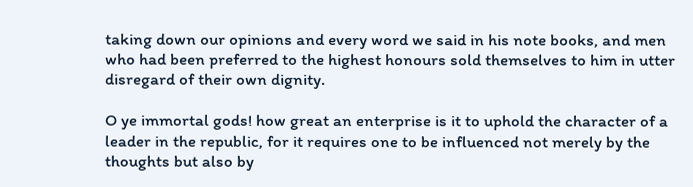taking down our opinions and every word we said in his note books, and men who had been preferred to the highest honours sold themselves to him in utter disregard of their own dignity.

O ye immortal gods! how great an enterprise is it to uphold the character of a leader in the republic, for it requires one to be influenced not merely by the thoughts but also by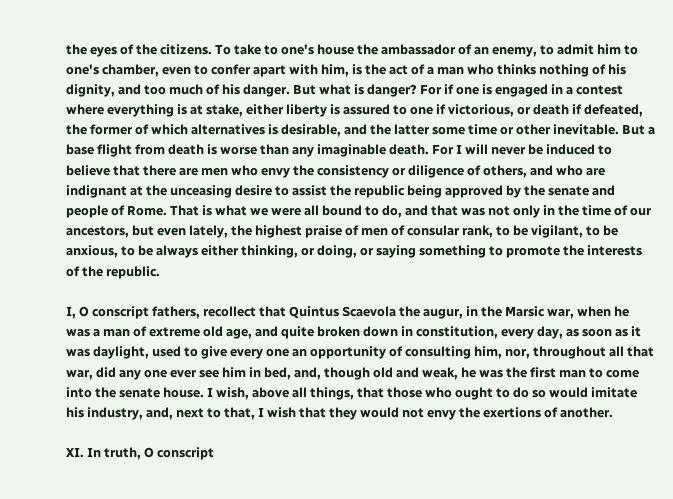the eyes of the citizens. To take to one's house the ambassador of an enemy, to admit him to one's chamber, even to confer apart with him, is the act of a man who thinks nothing of his dignity, and too much of his danger. But what is danger? For if one is engaged in a contest where everything is at stake, either liberty is assured to one if victorious, or death if defeated, the former of which alternatives is desirable, and the latter some time or other inevitable. But a base flight from death is worse than any imaginable death. For I will never be induced to believe that there are men who envy the consistency or diligence of others, and who are indignant at the unceasing desire to assist the republic being approved by the senate and people of Rome. That is what we were all bound to do, and that was not only in the time of our ancestors, but even lately, the highest praise of men of consular rank, to be vigilant, to be anxious, to be always either thinking, or doing, or saying something to promote the interests of the republic.

I, O conscript fathers, recollect that Quintus Scaevola the augur, in the Marsic war, when he was a man of extreme old age, and quite broken down in constitution, every day, as soon as it was daylight, used to give every one an opportunity of consulting him, nor, throughout all that war, did any one ever see him in bed, and, though old and weak, he was the first man to come into the senate house. I wish, above all things, that those who ought to do so would imitate his industry, and, next to that, I wish that they would not envy the exertions of another.

XI. In truth, O conscript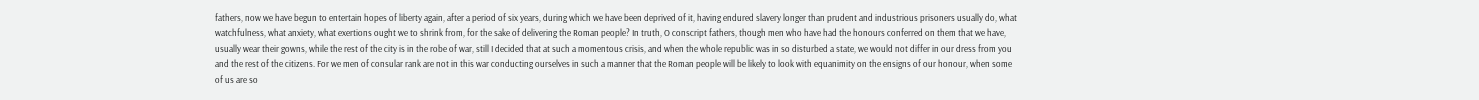fathers, now we have begun to entertain hopes of liberty again, after a period of six years, during which we have been deprived of it, having endured slavery longer than prudent and industrious prisoners usually do, what watchfulness, what anxiety, what exertions ought we to shrink from, for the sake of delivering the Roman people? In truth, O conscript fathers, though men who have had the honours conferred on them that we have, usually wear their gowns, while the rest of the city is in the robe of war, still I decided that at such a momentous crisis, and when the whole republic was in so disturbed a state, we would not differ in our dress from you and the rest of the citizens. For we men of consular rank are not in this war conducting ourselves in such a manner that the Roman people will be likely to look with equanimity on the ensigns of our honour, when some of us are so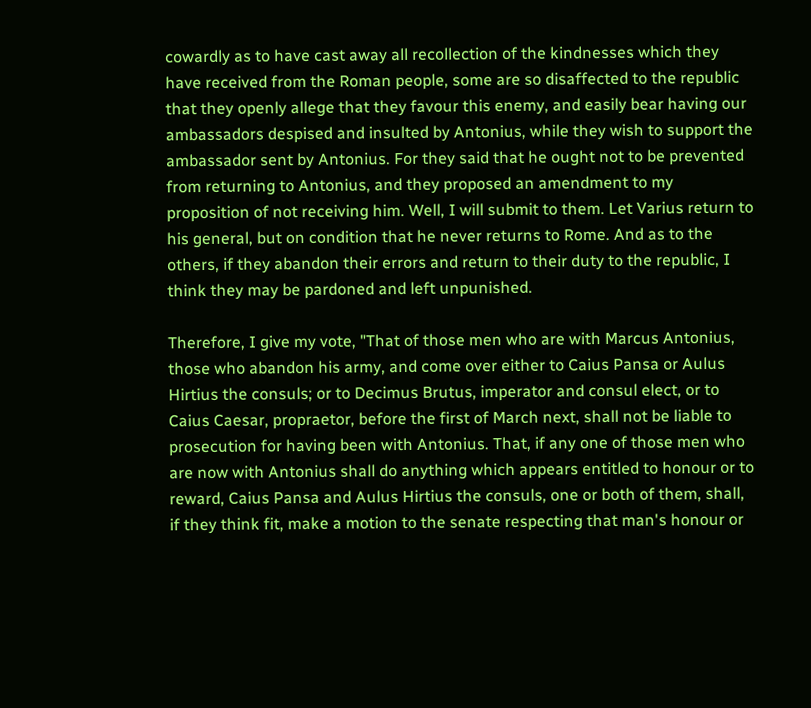cowardly as to have cast away all recollection of the kindnesses which they have received from the Roman people, some are so disaffected to the republic that they openly allege that they favour this enemy, and easily bear having our ambassadors despised and insulted by Antonius, while they wish to support the ambassador sent by Antonius. For they said that he ought not to be prevented from returning to Antonius, and they proposed an amendment to my proposition of not receiving him. Well, I will submit to them. Let Varius return to his general, but on condition that he never returns to Rome. And as to the others, if they abandon their errors and return to their duty to the republic, I think they may be pardoned and left unpunished.

Therefore, I give my vote, "That of those men who are with Marcus Antonius, those who abandon his army, and come over either to Caius Pansa or Aulus Hirtius the consuls; or to Decimus Brutus, imperator and consul elect, or to Caius Caesar, propraetor, before the first of March next, shall not be liable to prosecution for having been with Antonius. That, if any one of those men who are now with Antonius shall do anything which appears entitled to honour or to reward, Caius Pansa and Aulus Hirtius the consuls, one or both of them, shall, if they think fit, make a motion to the senate respecting that man's honour or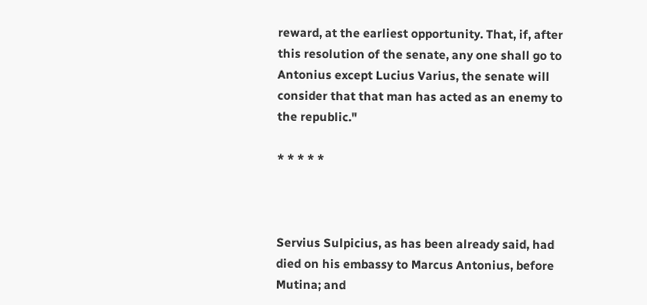reward, at the earliest opportunity. That, if, after this resolution of the senate, any one shall go to Antonius except Lucius Varius, the senate will consider that that man has acted as an enemy to the republic."

* * * * *



Servius Sulpicius, as has been already said, had died on his embassy to Marcus Antonius, before Mutina; and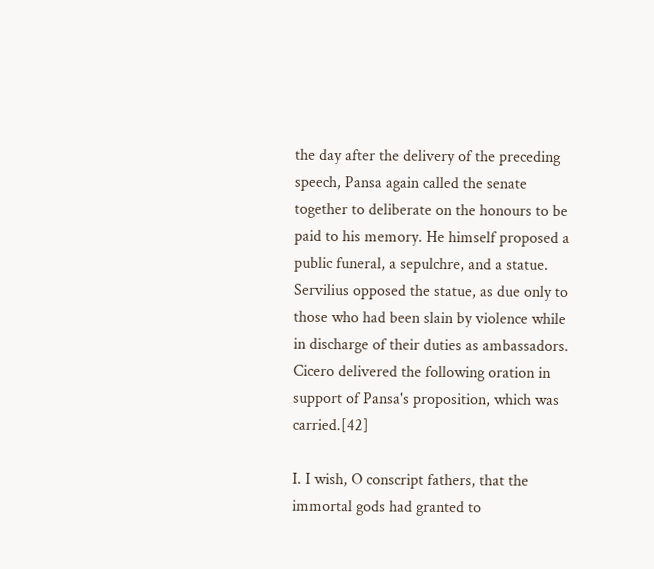the day after the delivery of the preceding speech, Pansa again called the senate together to deliberate on the honours to be paid to his memory. He himself proposed a public funeral, a sepulchre, and a statue. Servilius opposed the statue, as due only to those who had been slain by violence while in discharge of their duties as ambassadors. Cicero delivered the following oration in support of Pansa's proposition, which was carried.[42]

I. I wish, O conscript fathers, that the immortal gods had granted to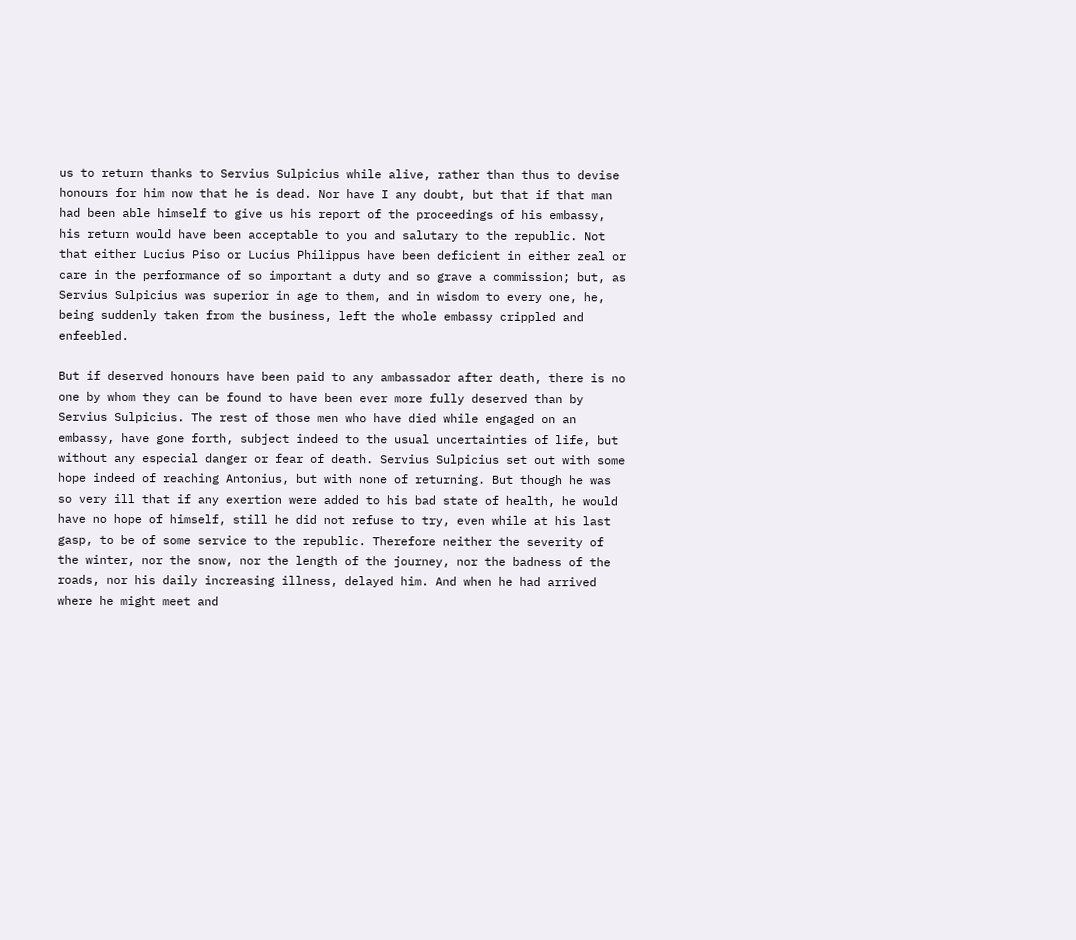us to return thanks to Servius Sulpicius while alive, rather than thus to devise honours for him now that he is dead. Nor have I any doubt, but that if that man had been able himself to give us his report of the proceedings of his embassy, his return would have been acceptable to you and salutary to the republic. Not that either Lucius Piso or Lucius Philippus have been deficient in either zeal or care in the performance of so important a duty and so grave a commission; but, as Servius Sulpicius was superior in age to them, and in wisdom to every one, he, being suddenly taken from the business, left the whole embassy crippled and enfeebled.

But if deserved honours have been paid to any ambassador after death, there is no one by whom they can be found to have been ever more fully deserved than by Servius Sulpicius. The rest of those men who have died while engaged on an embassy, have gone forth, subject indeed to the usual uncertainties of life, but without any especial danger or fear of death. Servius Sulpicius set out with some hope indeed of reaching Antonius, but with none of returning. But though he was so very ill that if any exertion were added to his bad state of health, he would have no hope of himself, still he did not refuse to try, even while at his last gasp, to be of some service to the republic. Therefore neither the severity of the winter, nor the snow, nor the length of the journey, nor the badness of the roads, nor his daily increasing illness, delayed him. And when he had arrived where he might meet and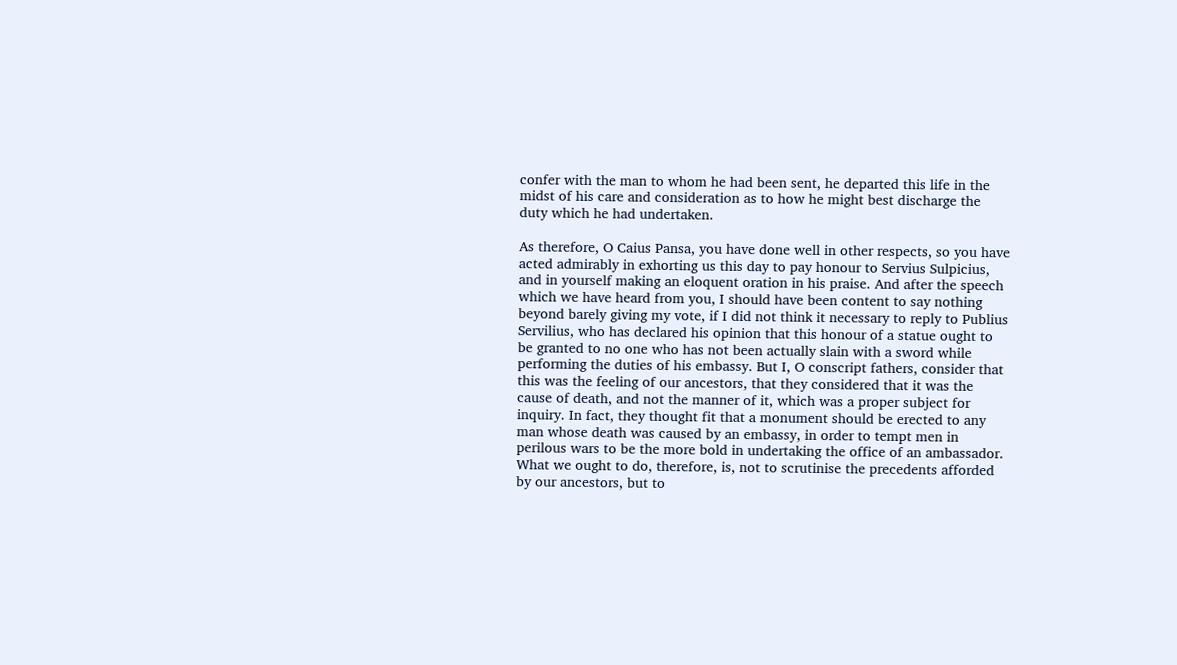confer with the man to whom he had been sent, he departed this life in the midst of his care and consideration as to how he might best discharge the duty which he had undertaken.

As therefore, O Caius Pansa, you have done well in other respects, so you have acted admirably in exhorting us this day to pay honour to Servius Sulpicius, and in yourself making an eloquent oration in his praise. And after the speech which we have heard from you, I should have been content to say nothing beyond barely giving my vote, if I did not think it necessary to reply to Publius Servilius, who has declared his opinion that this honour of a statue ought to be granted to no one who has not been actually slain with a sword while performing the duties of his embassy. But I, O conscript fathers, consider that this was the feeling of our ancestors, that they considered that it was the cause of death, and not the manner of it, which was a proper subject for inquiry. In fact, they thought fit that a monument should be erected to any man whose death was caused by an embassy, in order to tempt men in perilous wars to be the more bold in undertaking the office of an ambassador. What we ought to do, therefore, is, not to scrutinise the precedents afforded by our ancestors, but to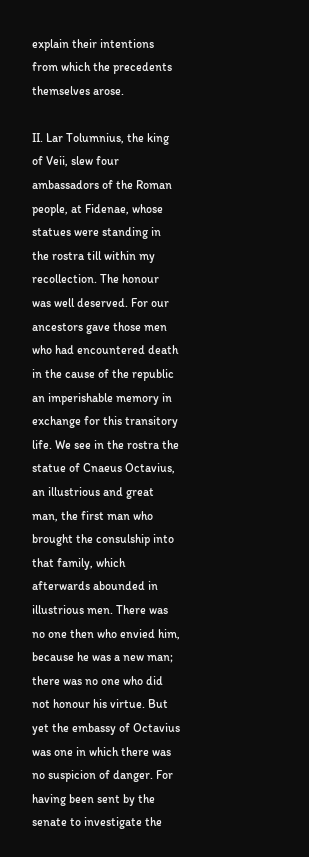explain their intentions from which the precedents themselves arose.

II. Lar Tolumnius, the king of Veii, slew four ambassadors of the Roman people, at Fidenae, whose statues were standing in the rostra till within my recollection. The honour was well deserved. For our ancestors gave those men who had encountered death in the cause of the republic an imperishable memory in exchange for this transitory life. We see in the rostra the statue of Cnaeus Octavius, an illustrious and great man, the first man who brought the consulship into that family, which afterwards abounded in illustrious men. There was no one then who envied him, because he was a new man; there was no one who did not honour his virtue. But yet the embassy of Octavius was one in which there was no suspicion of danger. For having been sent by the senate to investigate the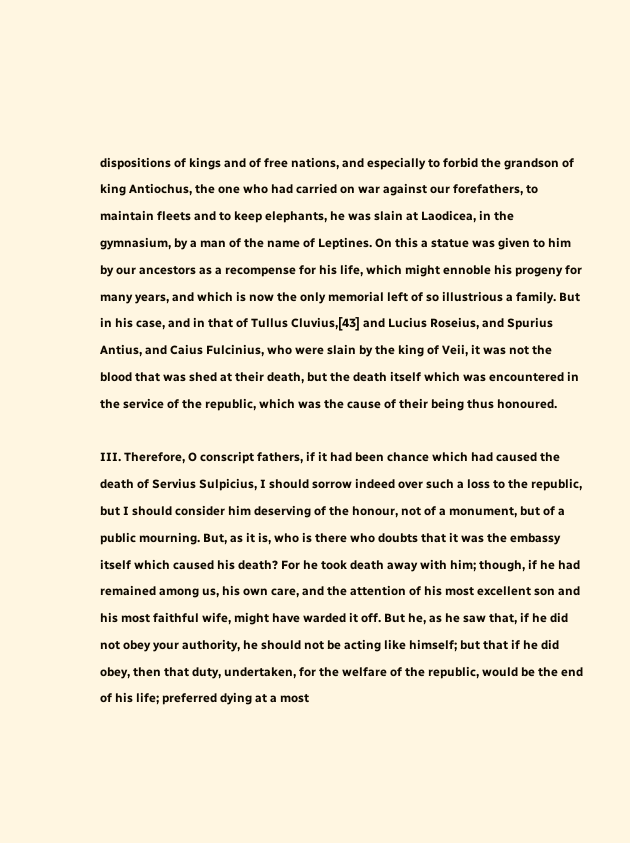dispositions of kings and of free nations, and especially to forbid the grandson of king Antiochus, the one who had carried on war against our forefathers, to maintain fleets and to keep elephants, he was slain at Laodicea, in the gymnasium, by a man of the name of Leptines. On this a statue was given to him by our ancestors as a recompense for his life, which might ennoble his progeny for many years, and which is now the only memorial left of so illustrious a family. But in his case, and in that of Tullus Cluvius,[43] and Lucius Roseius, and Spurius Antius, and Caius Fulcinius, who were slain by the king of Veii, it was not the blood that was shed at their death, but the death itself which was encountered in the service of the republic, which was the cause of their being thus honoured.

III. Therefore, O conscript fathers, if it had been chance which had caused the death of Servius Sulpicius, I should sorrow indeed over such a loss to the republic, but I should consider him deserving of the honour, not of a monument, but of a public mourning. But, as it is, who is there who doubts that it was the embassy itself which caused his death? For he took death away with him; though, if he had remained among us, his own care, and the attention of his most excellent son and his most faithful wife, might have warded it off. But he, as he saw that, if he did not obey your authority, he should not be acting like himself; but that if he did obey, then that duty, undertaken, for the welfare of the republic, would be the end of his life; preferred dying at a most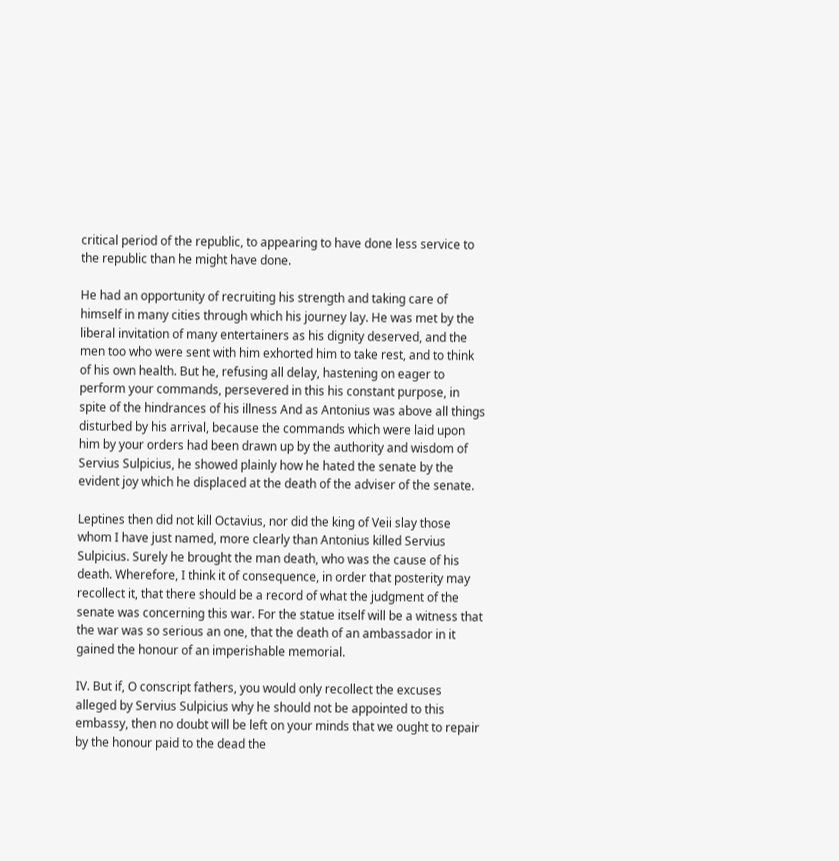critical period of the republic, to appearing to have done less service to the republic than he might have done.

He had an opportunity of recruiting his strength and taking care of himself in many cities through which his journey lay. He was met by the liberal invitation of many entertainers as his dignity deserved, and the men too who were sent with him exhorted him to take rest, and to think of his own health. But he, refusing all delay, hastening on eager to perform your commands, persevered in this his constant purpose, in spite of the hindrances of his illness And as Antonius was above all things disturbed by his arrival, because the commands which were laid upon him by your orders had been drawn up by the authority and wisdom of Servius Sulpicius, he showed plainly how he hated the senate by the evident joy which he displaced at the death of the adviser of the senate.

Leptines then did not kill Octavius, nor did the king of Veii slay those whom I have just named, more clearly than Antonius killed Servius Sulpicius. Surely he brought the man death, who was the cause of his death. Wherefore, I think it of consequence, in order that posterity may recollect it, that there should be a record of what the judgment of the senate was concerning this war. For the statue itself will be a witness that the war was so serious an one, that the death of an ambassador in it gained the honour of an imperishable memorial.

IV. But if, O conscript fathers, you would only recollect the excuses alleged by Servius Sulpicius why he should not be appointed to this embassy, then no doubt will be left on your minds that we ought to repair by the honour paid to the dead the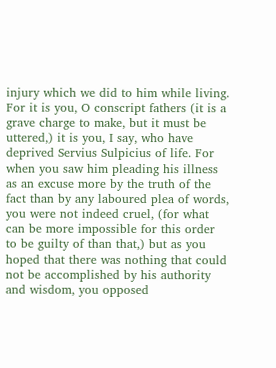injury which we did to him while living. For it is you, O conscript fathers (it is a grave charge to make, but it must be uttered,) it is you, I say, who have deprived Servius Sulpicius of life. For when you saw him pleading his illness as an excuse more by the truth of the fact than by any laboured plea of words, you were not indeed cruel, (for what can be more impossible for this order to be guilty of than that,) but as you hoped that there was nothing that could not be accomplished by his authority and wisdom, you opposed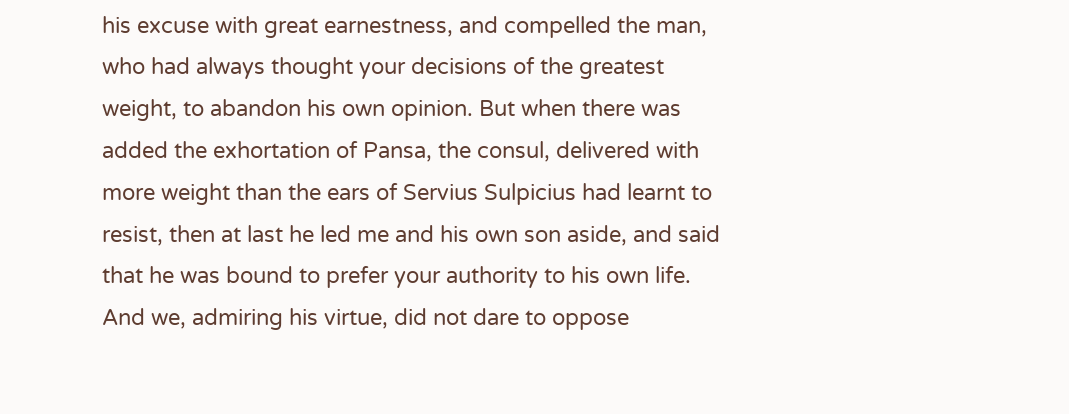his excuse with great earnestness, and compelled the man, who had always thought your decisions of the greatest weight, to abandon his own opinion. But when there was added the exhortation of Pansa, the consul, delivered with more weight than the ears of Servius Sulpicius had learnt to resist, then at last he led me and his own son aside, and said that he was bound to prefer your authority to his own life. And we, admiring his virtue, did not dare to oppose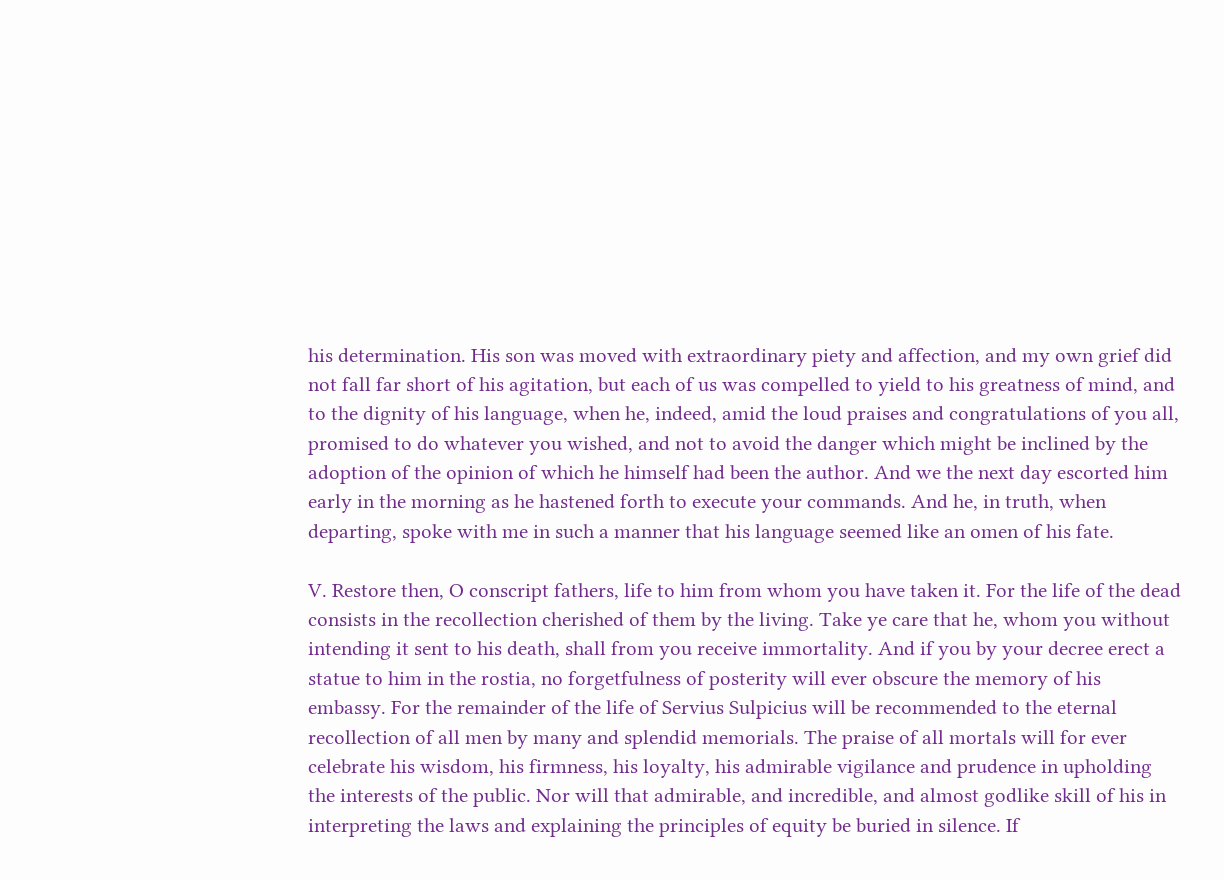his determination. His son was moved with extraordinary piety and affection, and my own grief did not fall far short of his agitation, but each of us was compelled to yield to his greatness of mind, and to the dignity of his language, when he, indeed, amid the loud praises and congratulations of you all, promised to do whatever you wished, and not to avoid the danger which might be inclined by the adoption of the opinion of which he himself had been the author. And we the next day escorted him early in the morning as he hastened forth to execute your commands. And he, in truth, when departing, spoke with me in such a manner that his language seemed like an omen of his fate.

V. Restore then, O conscript fathers, life to him from whom you have taken it. For the life of the dead consists in the recollection cherished of them by the living. Take ye care that he, whom you without intending it sent to his death, shall from you receive immortality. And if you by your decree erect a statue to him in the rostia, no forgetfulness of posterity will ever obscure the memory of his embassy. For the remainder of the life of Servius Sulpicius will be recommended to the eternal recollection of all men by many and splendid memorials. The praise of all mortals will for ever celebrate his wisdom, his firmness, his loyalty, his admirable vigilance and prudence in upholding the interests of the public. Nor will that admirable, and incredible, and almost godlike skill of his in interpreting the laws and explaining the principles of equity be buried in silence. If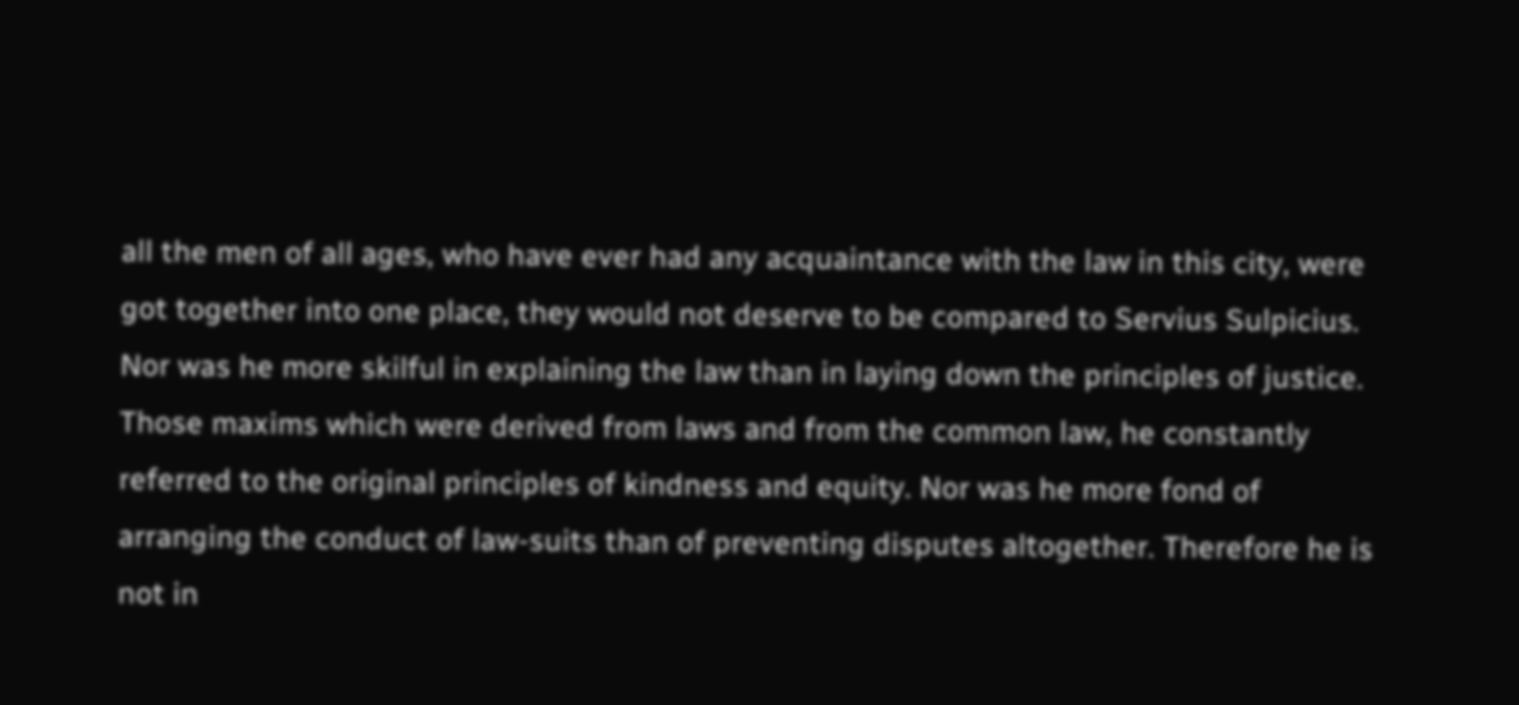all the men of all ages, who have ever had any acquaintance with the law in this city, were got together into one place, they would not deserve to be compared to Servius Sulpicius. Nor was he more skilful in explaining the law than in laying down the principles of justice. Those maxims which were derived from laws and from the common law, he constantly referred to the original principles of kindness and equity. Nor was he more fond of arranging the conduct of law-suits than of preventing disputes altogether. Therefore he is not in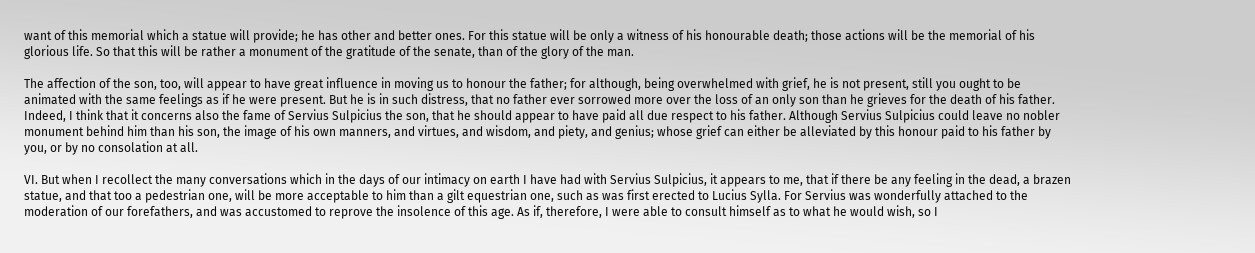want of this memorial which a statue will provide; he has other and better ones. For this statue will be only a witness of his honourable death; those actions will be the memorial of his glorious life. So that this will be rather a monument of the gratitude of the senate, than of the glory of the man.

The affection of the son, too, will appear to have great influence in moving us to honour the father; for although, being overwhelmed with grief, he is not present, still you ought to be animated with the same feelings as if he were present. But he is in such distress, that no father ever sorrowed more over the loss of an only son than he grieves for the death of his father. Indeed, I think that it concerns also the fame of Servius Sulpicius the son, that he should appear to have paid all due respect to his father. Although Servius Sulpicius could leave no nobler monument behind him than his son, the image of his own manners, and virtues, and wisdom, and piety, and genius; whose grief can either be alleviated by this honour paid to his father by you, or by no consolation at all.

VI. But when I recollect the many conversations which in the days of our intimacy on earth I have had with Servius Sulpicius, it appears to me, that if there be any feeling in the dead, a brazen statue, and that too a pedestrian one, will be more acceptable to him than a gilt equestrian one, such as was first erected to Lucius Sylla. For Servius was wonderfully attached to the moderation of our forefathers, and was accustomed to reprove the insolence of this age. As if, therefore, I were able to consult himself as to what he would wish, so I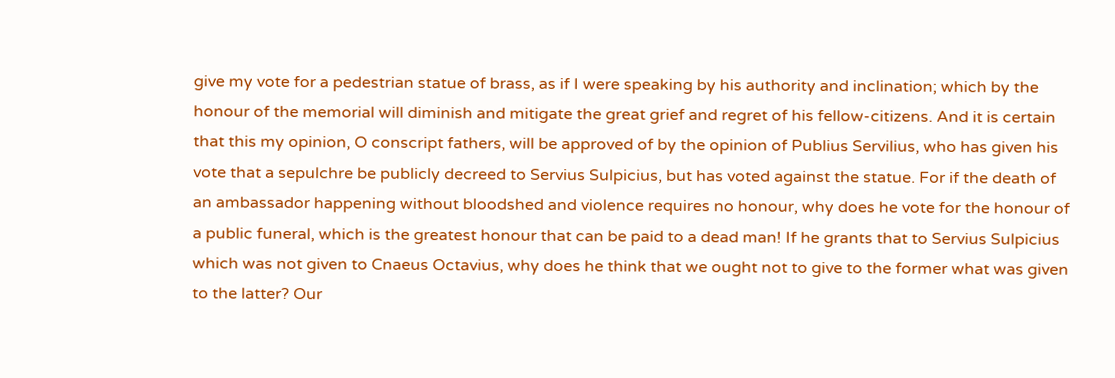give my vote for a pedestrian statue of brass, as if I were speaking by his authority and inclination; which by the honour of the memorial will diminish and mitigate the great grief and regret of his fellow-citizens. And it is certain that this my opinion, O conscript fathers, will be approved of by the opinion of Publius Servilius, who has given his vote that a sepulchre be publicly decreed to Servius Sulpicius, but has voted against the statue. For if the death of an ambassador happening without bloodshed and violence requires no honour, why does he vote for the honour of a public funeral, which is the greatest honour that can be paid to a dead man! If he grants that to Servius Sulpicius which was not given to Cnaeus Octavius, why does he think that we ought not to give to the former what was given to the latter? Our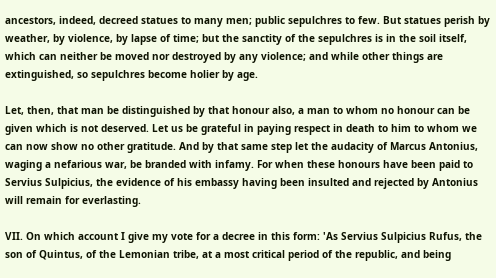ancestors, indeed, decreed statues to many men; public sepulchres to few. But statues perish by weather, by violence, by lapse of time; but the sanctity of the sepulchres is in the soil itself, which can neither be moved nor destroyed by any violence; and while other things are extinguished, so sepulchres become holier by age.

Let, then, that man be distinguished by that honour also, a man to whom no honour can be given which is not deserved. Let us be grateful in paying respect in death to him to whom we can now show no other gratitude. And by that same step let the audacity of Marcus Antonius, waging a nefarious war, be branded with infamy. For when these honours have been paid to Servius Sulpicius, the evidence of his embassy having been insulted and rejected by Antonius will remain for everlasting.

VII. On which account I give my vote for a decree in this form: 'As Servius Sulpicius Rufus, the son of Quintus, of the Lemonian tribe, at a most critical period of the republic, and being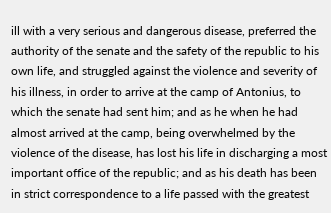ill with a very serious and dangerous disease, preferred the authority of the senate and the safety of the republic to his own life, and struggled against the violence and severity of his illness, in order to arrive at the camp of Antonius, to which the senate had sent him; and as he when he had almost arrived at the camp, being overwhelmed by the violence of the disease, has lost his life in discharging a most important office of the republic; and as his death has been in strict correspondence to a life passed with the greatest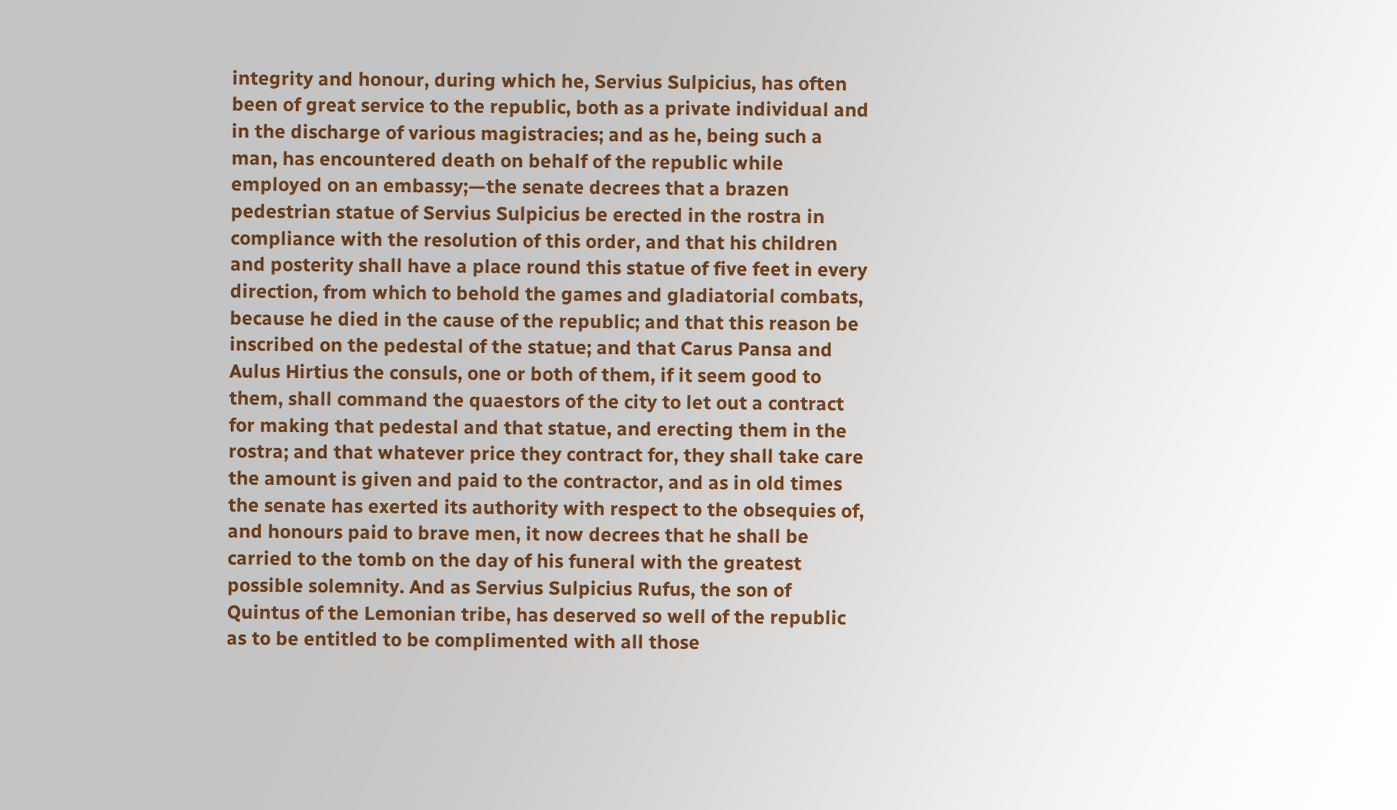integrity and honour, during which he, Servius Sulpicius, has often been of great service to the republic, both as a private individual and in the discharge of various magistracies; and as he, being such a man, has encountered death on behalf of the republic while employed on an embassy;—the senate decrees that a brazen pedestrian statue of Servius Sulpicius be erected in the rostra in compliance with the resolution of this order, and that his children and posterity shall have a place round this statue of five feet in every direction, from which to behold the games and gladiatorial combats, because he died in the cause of the republic; and that this reason be inscribed on the pedestal of the statue; and that Carus Pansa and Aulus Hirtius the consuls, one or both of them, if it seem good to them, shall command the quaestors of the city to let out a contract for making that pedestal and that statue, and erecting them in the rostra; and that whatever price they contract for, they shall take care the amount is given and paid to the contractor, and as in old times the senate has exerted its authority with respect to the obsequies of, and honours paid to brave men, it now decrees that he shall be carried to the tomb on the day of his funeral with the greatest possible solemnity. And as Servius Sulpicius Rufus, the son of Quintus of the Lemonian tribe, has deserved so well of the republic as to be entitled to be complimented with all those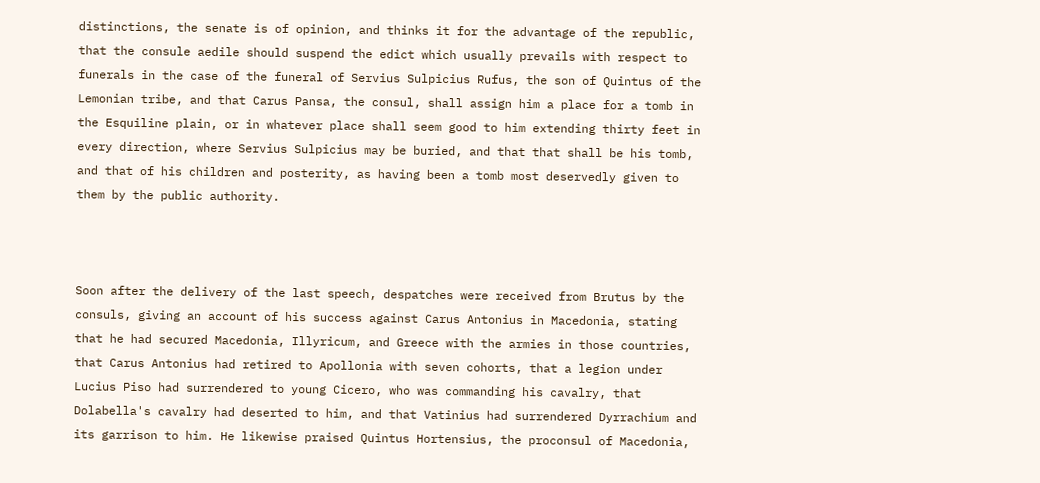distinctions, the senate is of opinion, and thinks it for the advantage of the republic, that the consule aedile should suspend the edict which usually prevails with respect to funerals in the case of the funeral of Servius Sulpicius Rufus, the son of Quintus of the Lemonian tribe, and that Carus Pansa, the consul, shall assign him a place for a tomb in the Esquiline plain, or in whatever place shall seem good to him extending thirty feet in every direction, where Servius Sulpicius may be buried, and that that shall be his tomb, and that of his children and posterity, as having been a tomb most deservedly given to them by the public authority.



Soon after the delivery of the last speech, despatches were received from Brutus by the consuls, giving an account of his success against Carus Antonius in Macedonia, stating that he had secured Macedonia, Illyricum, and Greece with the armies in those countries, that Carus Antonius had retired to Apollonia with seven cohorts, that a legion under Lucius Piso had surrendered to young Cicero, who was commanding his cavalry, that Dolabella's cavalry had deserted to him, and that Vatinius had surrendered Dyrrachium and its garrison to him. He likewise praised Quintus Hortensius, the proconsul of Macedonia,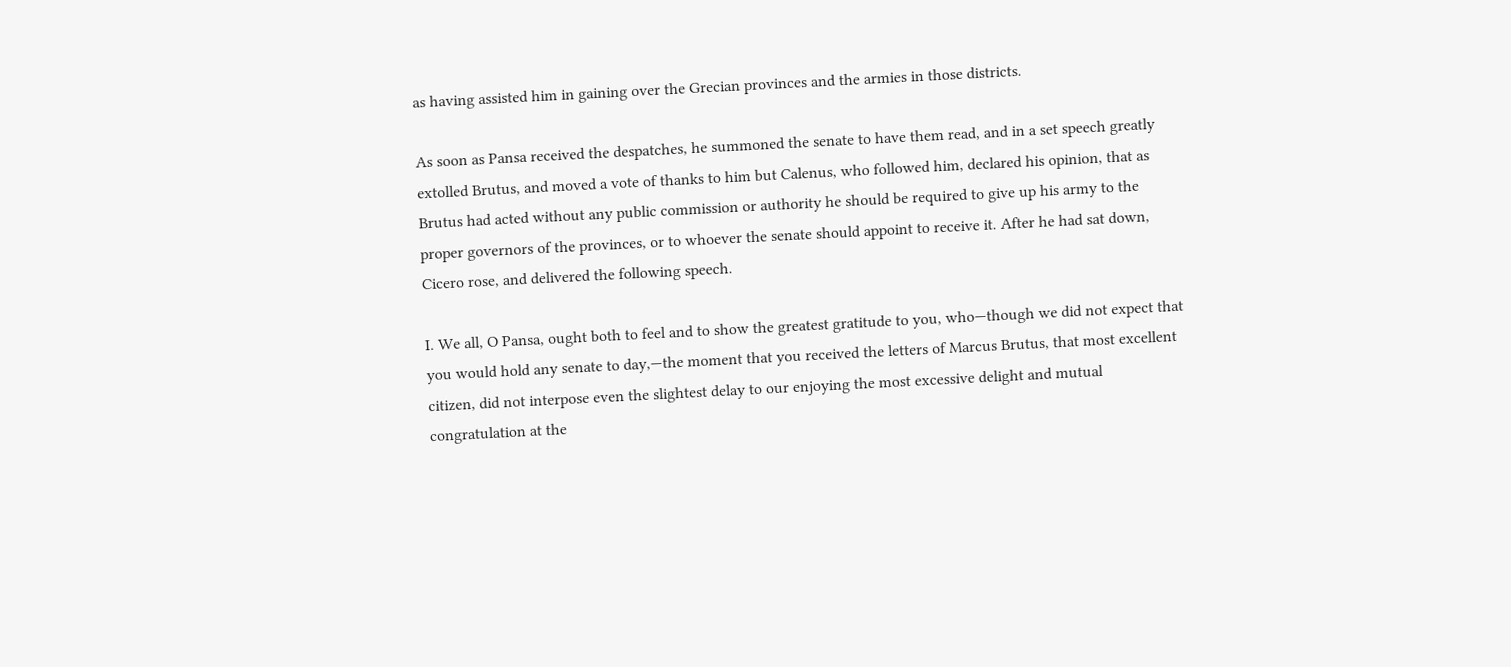as having assisted him in gaining over the Grecian provinces and the armies in those districts.

As soon as Pansa received the despatches, he summoned the senate to have them read, and in a set speech greatly extolled Brutus, and moved a vote of thanks to him but Calenus, who followed him, declared his opinion, that as Brutus had acted without any public commission or authority he should be required to give up his army to the proper governors of the provinces, or to whoever the senate should appoint to receive it. After he had sat down, Cicero rose, and delivered the following speech.

I. We all, O Pansa, ought both to feel and to show the greatest gratitude to you, who—though we did not expect that you would hold any senate to day,—the moment that you received the letters of Marcus Brutus, that most excellent citizen, did not interpose even the slightest delay to our enjoying the most excessive delight and mutual congratulation at the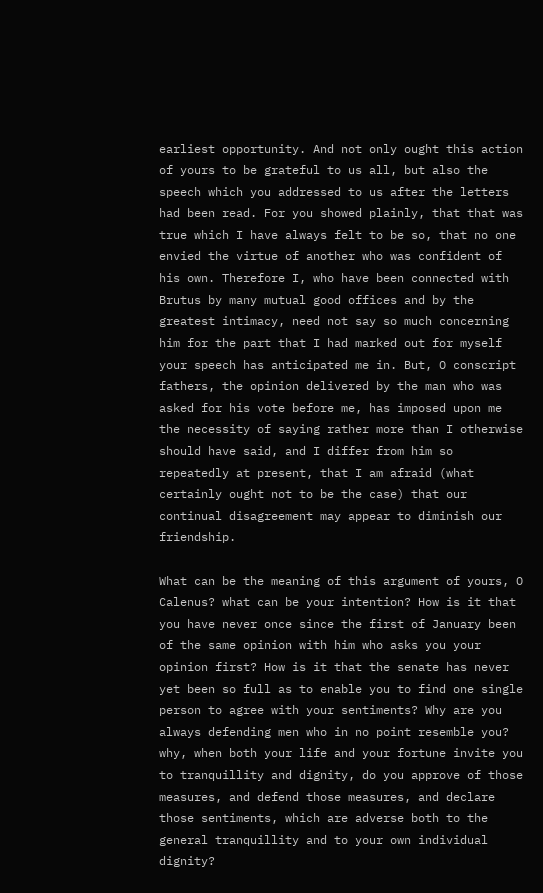earliest opportunity. And not only ought this action of yours to be grateful to us all, but also the speech which you addressed to us after the letters had been read. For you showed plainly, that that was true which I have always felt to be so, that no one envied the virtue of another who was confident of his own. Therefore I, who have been connected with Brutus by many mutual good offices and by the greatest intimacy, need not say so much concerning him for the part that I had marked out for myself your speech has anticipated me in. But, O conscript fathers, the opinion delivered by the man who was asked for his vote before me, has imposed upon me the necessity of saying rather more than I otherwise should have said, and I differ from him so repeatedly at present, that I am afraid (what certainly ought not to be the case) that our continual disagreement may appear to diminish our friendship.

What can be the meaning of this argument of yours, O Calenus? what can be your intention? How is it that you have never once since the first of January been of the same opinion with him who asks you your opinion first? How is it that the senate has never yet been so full as to enable you to find one single person to agree with your sentiments? Why are you always defending men who in no point resemble you? why, when both your life and your fortune invite you to tranquillity and dignity, do you approve of those measures, and defend those measures, and declare those sentiments, which are adverse both to the general tranquillity and to your own individual dignity?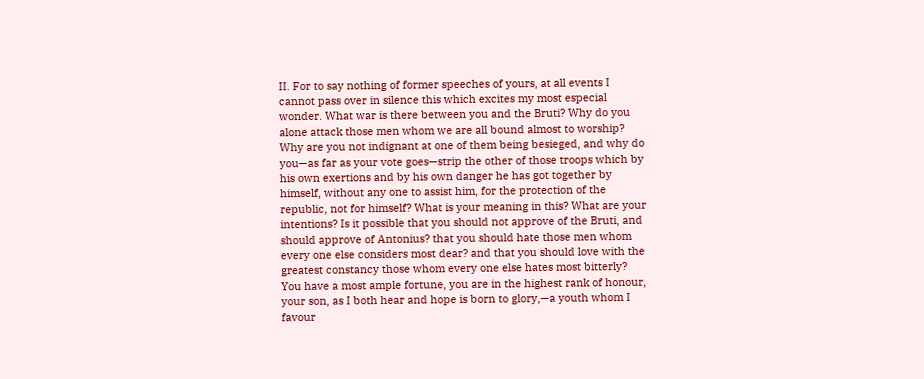II. For to say nothing of former speeches of yours, at all events I cannot pass over in silence this which excites my most especial wonder. What war is there between you and the Bruti? Why do you alone attack those men whom we are all bound almost to worship? Why are you not indignant at one of them being besieged, and why do you—as far as your vote goes—strip the other of those troops which by his own exertions and by his own danger he has got together by himself, without any one to assist him, for the protection of the republic, not for himself? What is your meaning in this? What are your intentions? Is it possible that you should not approve of the Bruti, and should approve of Antonius? that you should hate those men whom every one else considers most dear? and that you should love with the greatest constancy those whom every one else hates most bitterly? You have a most ample fortune, you are in the highest rank of honour, your son, as I both hear and hope is born to glory,—a youth whom I favour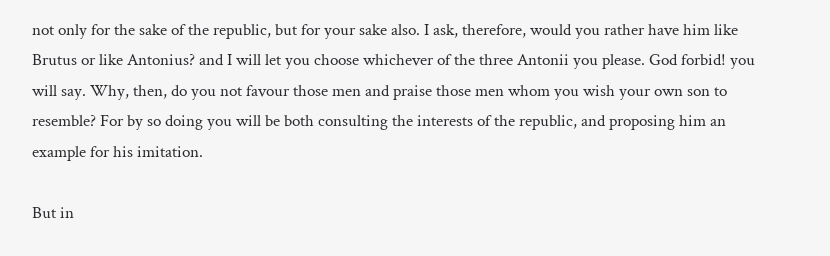not only for the sake of the republic, but for your sake also. I ask, therefore, would you rather have him like Brutus or like Antonius? and I will let you choose whichever of the three Antonii you please. God forbid! you will say. Why, then, do you not favour those men and praise those men whom you wish your own son to resemble? For by so doing you will be both consulting the interests of the republic, and proposing him an example for his imitation.

But in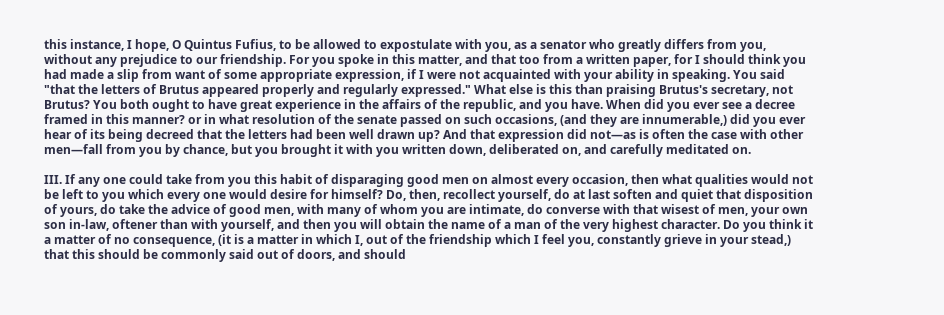this instance, I hope, O Quintus Fufius, to be allowed to expostulate with you, as a senator who greatly differs from you, without any prejudice to our friendship. For you spoke in this matter, and that too from a written paper, for I should think you had made a slip from want of some appropriate expression, if I were not acquainted with your ability in speaking. You said "that the letters of Brutus appeared properly and regularly expressed." What else is this than praising Brutus's secretary, not Brutus? You both ought to have great experience in the affairs of the republic, and you have. When did you ever see a decree framed in this manner? or in what resolution of the senate passed on such occasions, (and they are innumerable,) did you ever hear of its being decreed that the letters had been well drawn up? And that expression did not—as is often the case with other men—fall from you by chance, but you brought it with you written down, deliberated on, and carefully meditated on.

III. If any one could take from you this habit of disparaging good men on almost every occasion, then what qualities would not be left to you which every one would desire for himself? Do, then, recollect yourself, do at last soften and quiet that disposition of yours, do take the advice of good men, with many of whom you are intimate, do converse with that wisest of men, your own son in-law, oftener than with yourself, and then you will obtain the name of a man of the very highest character. Do you think it a matter of no consequence, (it is a matter in which I, out of the friendship which I feel you, constantly grieve in your stead,) that this should be commonly said out of doors, and should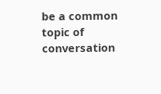be a common topic of conversation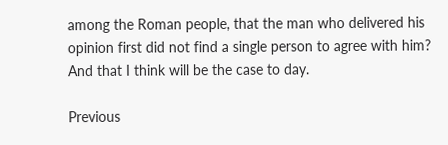among the Roman people, that the man who delivered his opinion first did not find a single person to agree with him? And that I think will be the case to day.

Previous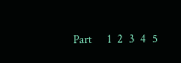Part     1  2  3  4  5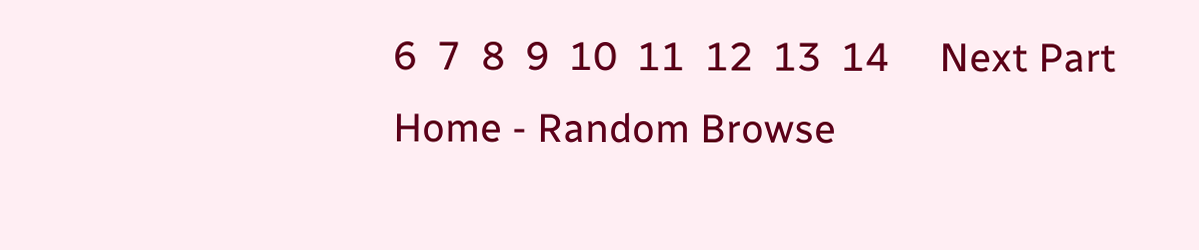6  7  8  9  10  11  12  13  14     Next Part
Home - Random Browse